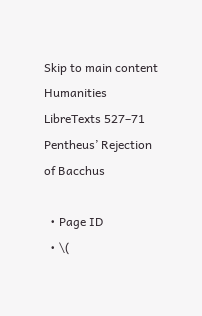Skip to main content
Humanities LibreTexts 527–71 Pentheus’ Rejection of Bacchus

  • Page ID
  • \(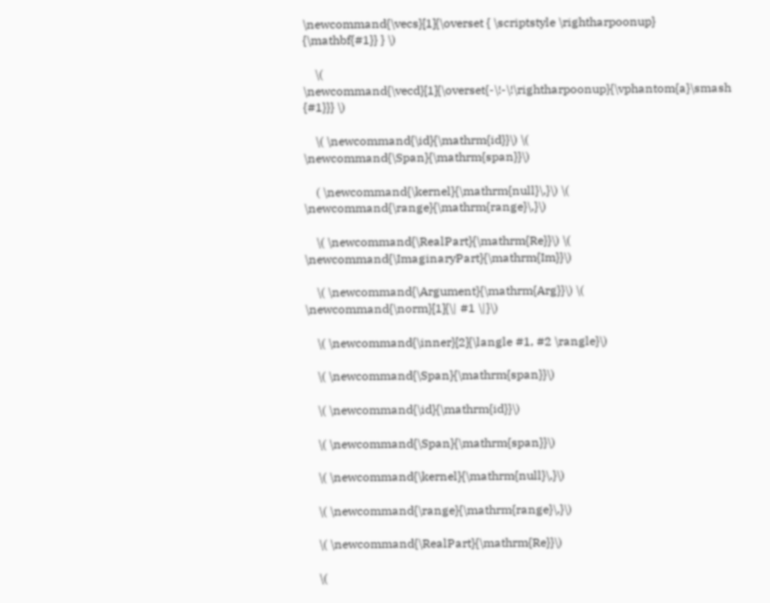\newcommand{\vecs}[1]{\overset { \scriptstyle \rightharpoonup} {\mathbf{#1}} } \)

    \( \newcommand{\vecd}[1]{\overset{-\!-\!\rightharpoonup}{\vphantom{a}\smash {#1}}} \)

    \( \newcommand{\id}{\mathrm{id}}\) \( \newcommand{\Span}{\mathrm{span}}\)

    ( \newcommand{\kernel}{\mathrm{null}\,}\) \( \newcommand{\range}{\mathrm{range}\,}\)

    \( \newcommand{\RealPart}{\mathrm{Re}}\) \( \newcommand{\ImaginaryPart}{\mathrm{Im}}\)

    \( \newcommand{\Argument}{\mathrm{Arg}}\) \( \newcommand{\norm}[1]{\| #1 \|}\)

    \( \newcommand{\inner}[2]{\langle #1, #2 \rangle}\)

    \( \newcommand{\Span}{\mathrm{span}}\)

    \( \newcommand{\id}{\mathrm{id}}\)

    \( \newcommand{\Span}{\mathrm{span}}\)

    \( \newcommand{\kernel}{\mathrm{null}\,}\)

    \( \newcommand{\range}{\mathrm{range}\,}\)

    \( \newcommand{\RealPart}{\mathrm{Re}}\)

    \(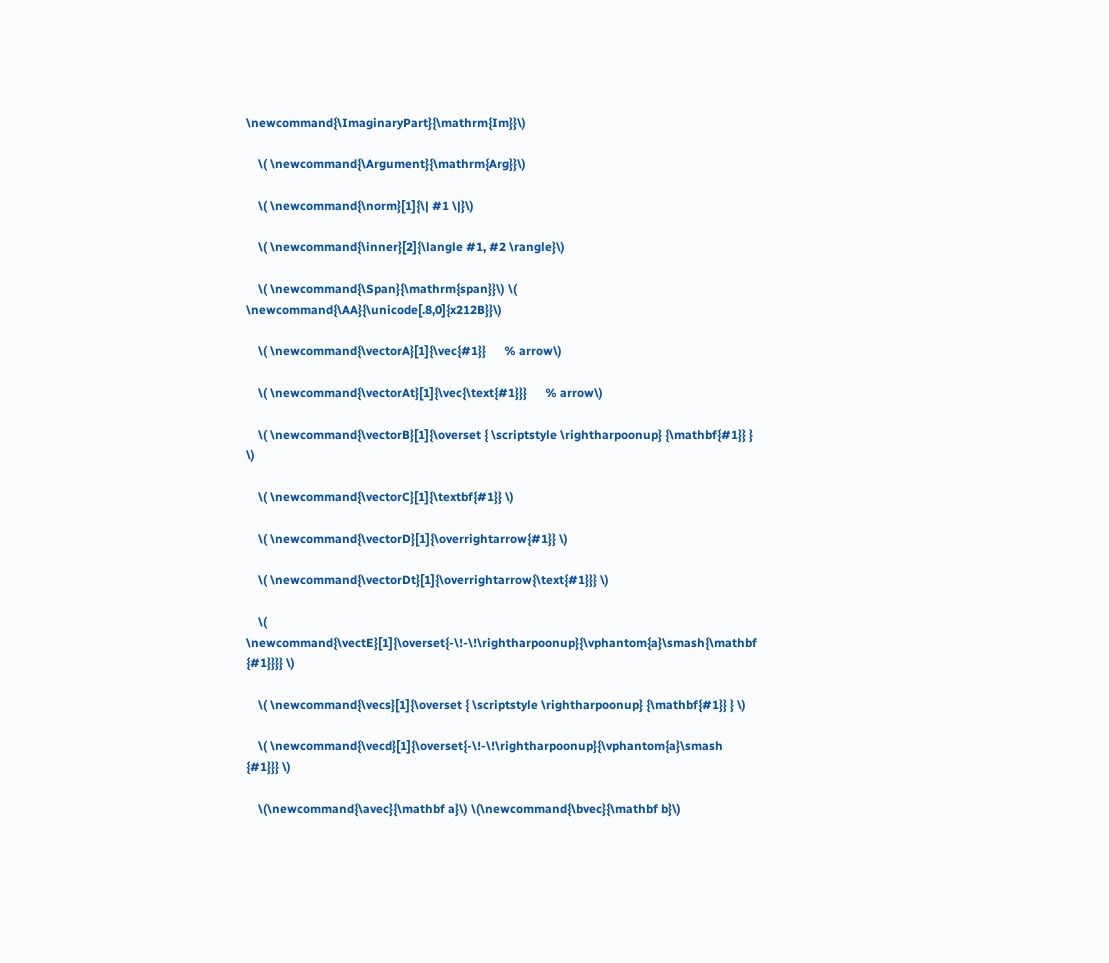\newcommand{\ImaginaryPart}{\mathrm{Im}}\)

    \( \newcommand{\Argument}{\mathrm{Arg}}\)

    \( \newcommand{\norm}[1]{\| #1 \|}\)

    \( \newcommand{\inner}[2]{\langle #1, #2 \rangle}\)

    \( \newcommand{\Span}{\mathrm{span}}\) \( \newcommand{\AA}{\unicode[.8,0]{x212B}}\)

    \( \newcommand{\vectorA}[1]{\vec{#1}}      % arrow\)

    \( \newcommand{\vectorAt}[1]{\vec{\text{#1}}}      % arrow\)

    \( \newcommand{\vectorB}[1]{\overset { \scriptstyle \rightharpoonup} {\mathbf{#1}} } \)

    \( \newcommand{\vectorC}[1]{\textbf{#1}} \)

    \( \newcommand{\vectorD}[1]{\overrightarrow{#1}} \)

    \( \newcommand{\vectorDt}[1]{\overrightarrow{\text{#1}}} \)

    \( \newcommand{\vectE}[1]{\overset{-\!-\!\rightharpoonup}{\vphantom{a}\smash{\mathbf {#1}}}} \)

    \( \newcommand{\vecs}[1]{\overset { \scriptstyle \rightharpoonup} {\mathbf{#1}} } \)

    \( \newcommand{\vecd}[1]{\overset{-\!-\!\rightharpoonup}{\vphantom{a}\smash {#1}}} \)

    \(\newcommand{\avec}{\mathbf a}\) \(\newcommand{\bvec}{\mathbf b}\)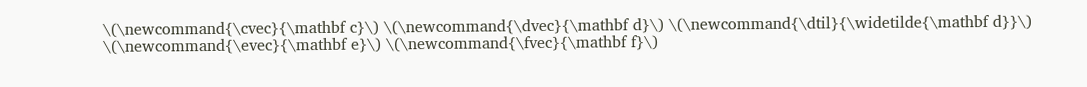\(\newcommand{\cvec}{\mathbf c}\) \(\newcommand{\dvec}{\mathbf d}\) \(\newcommand{\dtil}{\widetilde{\mathbf d}}\) \(\newcommand{\evec}{\mathbf e}\) \(\newcommand{\fvec}{\mathbf f}\)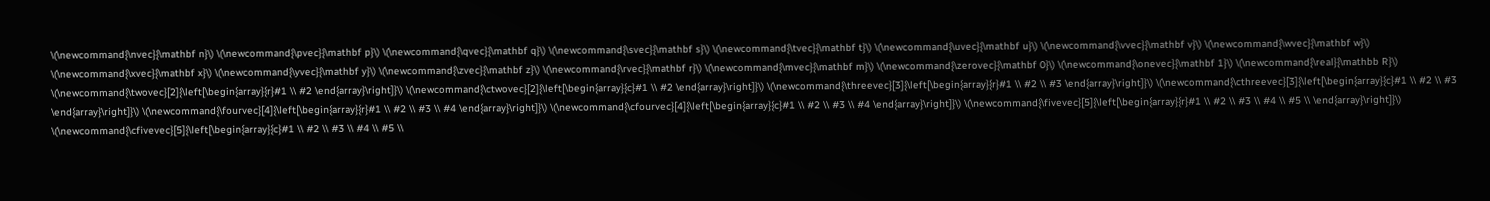\(\newcommand{\nvec}{\mathbf n}\) \(\newcommand{\pvec}{\mathbf p}\) \(\newcommand{\qvec}{\mathbf q}\) \(\newcommand{\svec}{\mathbf s}\) \(\newcommand{\tvec}{\mathbf t}\) \(\newcommand{\uvec}{\mathbf u}\) \(\newcommand{\vvec}{\mathbf v}\) \(\newcommand{\wvec}{\mathbf w}\) \(\newcommand{\xvec}{\mathbf x}\) \(\newcommand{\yvec}{\mathbf y}\) \(\newcommand{\zvec}{\mathbf z}\) \(\newcommand{\rvec}{\mathbf r}\) \(\newcommand{\mvec}{\mathbf m}\) \(\newcommand{\zerovec}{\mathbf 0}\) \(\newcommand{\onevec}{\mathbf 1}\) \(\newcommand{\real}{\mathbb R}\) \(\newcommand{\twovec}[2]{\left[\begin{array}{r}#1 \\ #2 \end{array}\right]}\) \(\newcommand{\ctwovec}[2]{\left[\begin{array}{c}#1 \\ #2 \end{array}\right]}\) \(\newcommand{\threevec}[3]{\left[\begin{array}{r}#1 \\ #2 \\ #3 \end{array}\right]}\) \(\newcommand{\cthreevec}[3]{\left[\begin{array}{c}#1 \\ #2 \\ #3 \end{array}\right]}\) \(\newcommand{\fourvec}[4]{\left[\begin{array}{r}#1 \\ #2 \\ #3 \\ #4 \end{array}\right]}\) \(\newcommand{\cfourvec}[4]{\left[\begin{array}{c}#1 \\ #2 \\ #3 \\ #4 \end{array}\right]}\) \(\newcommand{\fivevec}[5]{\left[\begin{array}{r}#1 \\ #2 \\ #3 \\ #4 \\ #5 \\ \end{array}\right]}\) \(\newcommand{\cfivevec}[5]{\left[\begin{array}{c}#1 \\ #2 \\ #3 \\ #4 \\ #5 \\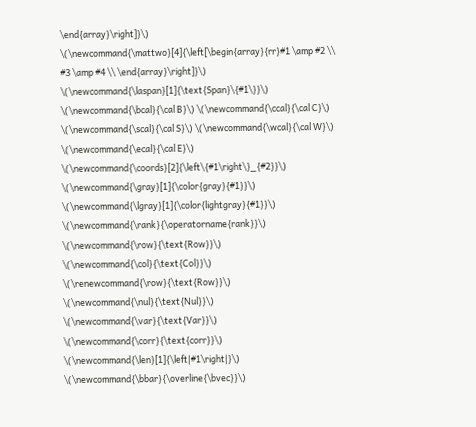\end{array}\right]}\) \(\newcommand{\mattwo}[4]{\left[\begin{array}{rr}#1 \amp #2 \\ #3 \amp #4 \\ \end{array}\right]}\) \(\newcommand{\laspan}[1]{\text{Span}\{#1\}}\) \(\newcommand{\bcal}{\cal B}\) \(\newcommand{\ccal}{\cal C}\) \(\newcommand{\scal}{\cal S}\) \(\newcommand{\wcal}{\cal W}\) \(\newcommand{\ecal}{\cal E}\) \(\newcommand{\coords}[2]{\left\{#1\right\}_{#2}}\) \(\newcommand{\gray}[1]{\color{gray}{#1}}\) \(\newcommand{\lgray}[1]{\color{lightgray}{#1}}\) \(\newcommand{\rank}{\operatorname{rank}}\) \(\newcommand{\row}{\text{Row}}\) \(\newcommand{\col}{\text{Col}}\) \(\renewcommand{\row}{\text{Row}}\) \(\newcommand{\nul}{\text{Nul}}\) \(\newcommand{\var}{\text{Var}}\) \(\newcommand{\corr}{\text{corr}}\) \(\newcommand{\len}[1]{\left|#1\right|}\) \(\newcommand{\bbar}{\overline{\bvec}}\)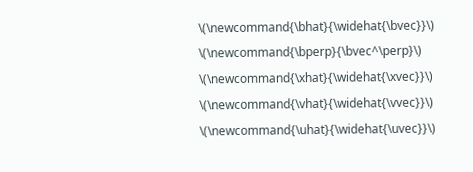\(\newcommand{\bhat}{\widehat{\bvec}}\) \(\newcommand{\bperp}{\bvec^\perp}\) \(\newcommand{\xhat}{\widehat{\xvec}}\) \(\newcommand{\vhat}{\widehat{\vvec}}\) \(\newcommand{\uhat}{\widehat{\uvec}}\)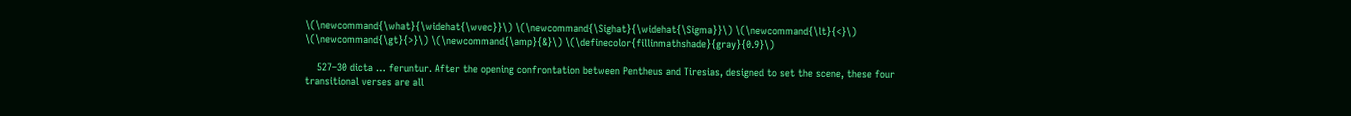\(\newcommand{\what}{\widehat{\wvec}}\) \(\newcommand{\Sighat}{\widehat{\Sigma}}\) \(\newcommand{\lt}{<}\) \(\newcommand{\gt}{>}\) \(\newcommand{\amp}{&}\) \(\definecolor{fillinmathshade}{gray}{0.9}\)

    527–30 dicta … feruntur. After the opening confrontation between Pentheus and Tiresias, designed to set the scene, these four transitional verses are all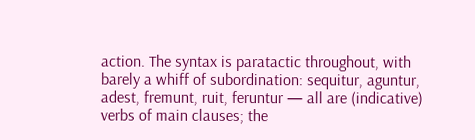action. The syntax is paratactic throughout, with barely a whiff of subordination: sequitur, aguntur, adest, fremunt, ruit, feruntur — all are (indicative) verbs of main clauses; the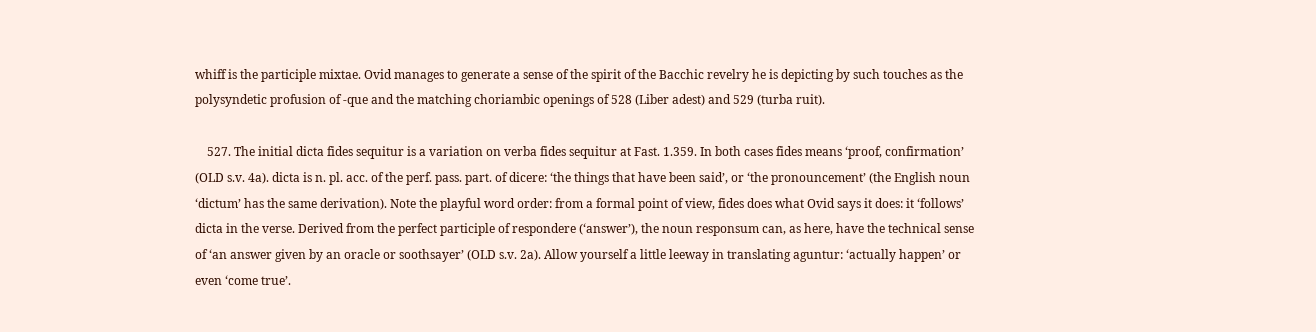whiff is the participle mixtae. Ovid manages to generate a sense of the spirit of the Bacchic revelry he is depicting by such touches as the polysyndetic profusion of -que and the matching choriambic openings of 528 (Liber adest) and 529 (turba ruit).

    527. The initial dicta fides sequitur is a variation on verba fides sequitur at Fast. 1.359. In both cases fides means ‘proof, confirmation’ (OLD s.v. 4a). dicta is n. pl. acc. of the perf. pass. part. of dicere: ‘the things that have been said’, or ‘the pronouncement’ (the English noun ‘dictum’ has the same derivation). Note the playful word order: from a formal point of view, fides does what Ovid says it does: it ‘follows’ dicta in the verse. Derived from the perfect participle of respondere (‘answer’), the noun responsum can, as here, have the technical sense of ‘an answer given by an oracle or soothsayer’ (OLD s.v. 2a). Allow yourself a little leeway in translating aguntur: ‘actually happen’ or even ‘come true’.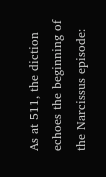As at 511, the diction echoes the beginning of the Narcissus episode: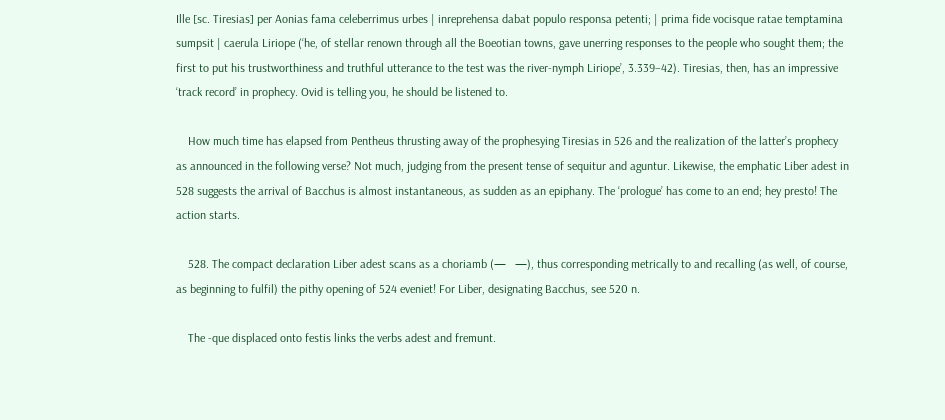Ille [sc. Tiresias] per Aonias fama celeberrimus urbes | inreprehensa dabat populo responsa petenti; | prima fide vocisque ratae temptamina sumpsit | caerula Liriope (‘he, of stellar renown through all the Boeotian towns, gave unerring responses to the people who sought them; the first to put his trustworthiness and truthful utterance to the test was the river-nymph Liriope’, 3.339–42). Tiresias, then, has an impressive ‘track record’ in prophecy. Ovid is telling you, he should be listened to.

    How much time has elapsed from Pentheus thrusting away of the prophesying Tiresias in 526 and the realization of the latter’s prophecy as announced in the following verse? Not much, judging from the present tense of sequitur and aguntur. Likewise, the emphatic Liber adest in 528 suggests the arrival of Bacchus is almost instantaneous, as sudden as an epiphany. The ‘prologue’ has come to an end; hey presto! The action starts.

    528. The compact declaration Liber adest scans as a choriamb (—   —), thus corresponding metrically to and recalling (as well, of course, as beginning to fulfil) the pithy opening of 524 eveniet! For Liber, designating Bacchus, see 520 n.

    The -que displaced onto festis links the verbs adest and fremunt.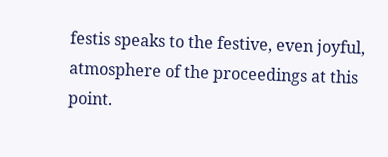festis speaks to the festive, even joyful, atmosphere of the proceedings at this point.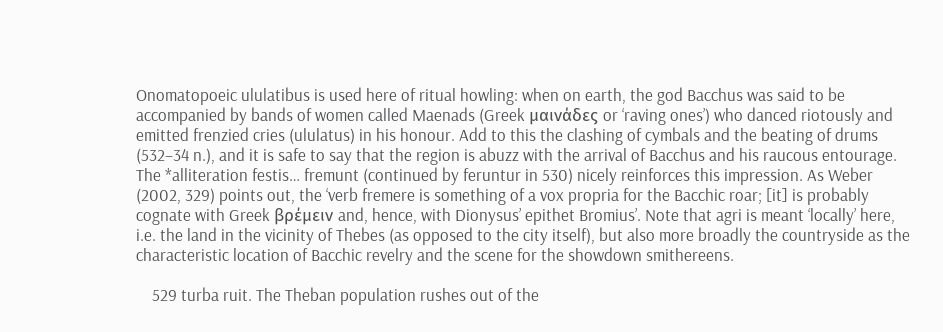Onomatopoeic ululatibus is used here of ritual howling: when on earth, the god Bacchus was said to be accompanied by bands of women called Maenads (Greek μαινάδες or ‘raving ones’) who danced riotously and emitted frenzied cries (ululatus) in his honour. Add to this the clashing of cymbals and the beating of drums (532–34 n.), and it is safe to say that the region is abuzz with the arrival of Bacchus and his raucous entourage. The *alliteration festis… fremunt (continued by feruntur in 530) nicely reinforces this impression. As Weber (2002, 329) points out, the ‘verb fremere is something of a vox propria for the Bacchic roar; [it] is probably cognate with Greek βρέμειν and, hence, with Dionysus’ epithet Bromius’. Note that agri is meant ‘locally’ here, i.e. the land in the vicinity of Thebes (as opposed to the city itself), but also more broadly the countryside as the characteristic location of Bacchic revelry and the scene for the showdown smithereens.

    529 turba ruit. The Theban population rushes out of the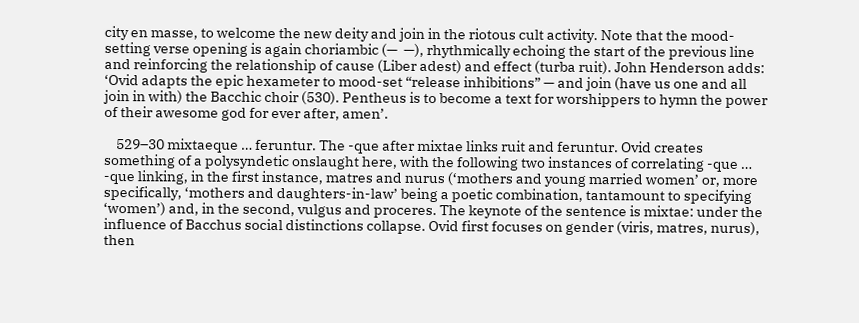city en masse, to welcome the new deity and join in the riotous cult activity. Note that the mood-setting verse opening is again choriambic (—  —), rhythmically echoing the start of the previous line and reinforcing the relationship of cause (Liber adest) and effect (turba ruit). John Henderson adds: ‘Ovid adapts the epic hexameter to mood-set “release inhibitions” — and join (have us one and all join in with) the Bacchic choir (530). Pentheus is to become a text for worshippers to hymn the power of their awesome god for ever after, amen’.

    529–30 mixtaeque … feruntur. The -que after mixtae links ruit and feruntur. Ovid creates something of a polysyndetic onslaught here, with the following two instances of correlating -que … -que linking, in the first instance, matres and nurus (‘mothers and young married women’ or, more specifically, ‘mothers and daughters-in-law’ being a poetic combination, tantamount to specifying ‘women’) and, in the second, vulgus and proceres. The keynote of the sentence is mixtae: under the influence of Bacchus social distinctions collapse. Ovid first focuses on gender (viris, matres, nurus), then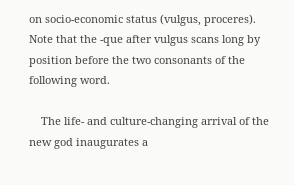on socio-economic status (vulgus, proceres). Note that the -que after vulgus scans long by position before the two consonants of the following word.

    The life- and culture-changing arrival of the new god inaugurates a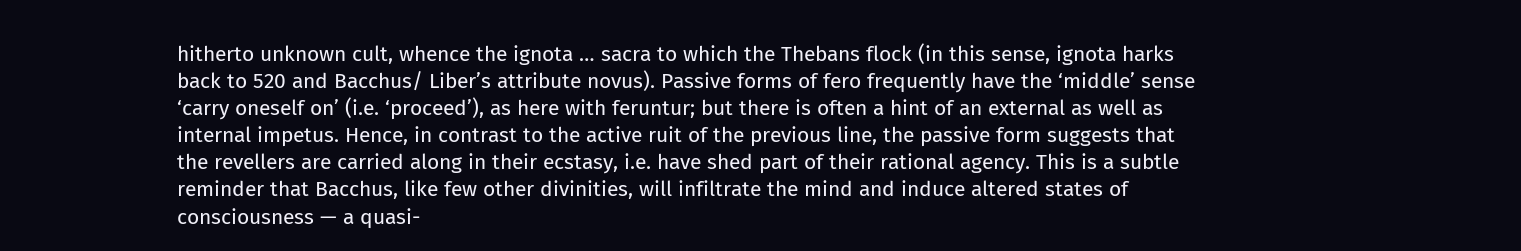hitherto unknown cult, whence the ignota … sacra to which the Thebans flock (in this sense, ignota harks back to 520 and Bacchus/ Liber’s attribute novus). Passive forms of fero frequently have the ‘middle’ sense ‘carry oneself on’ (i.e. ‘proceed’), as here with feruntur; but there is often a hint of an external as well as internal impetus. Hence, in contrast to the active ruit of the previous line, the passive form suggests that the revellers are carried along in their ecstasy, i.e. have shed part of their rational agency. This is a subtle reminder that Bacchus, like few other divinities, will infiltrate the mind and induce altered states of consciousness — a quasi-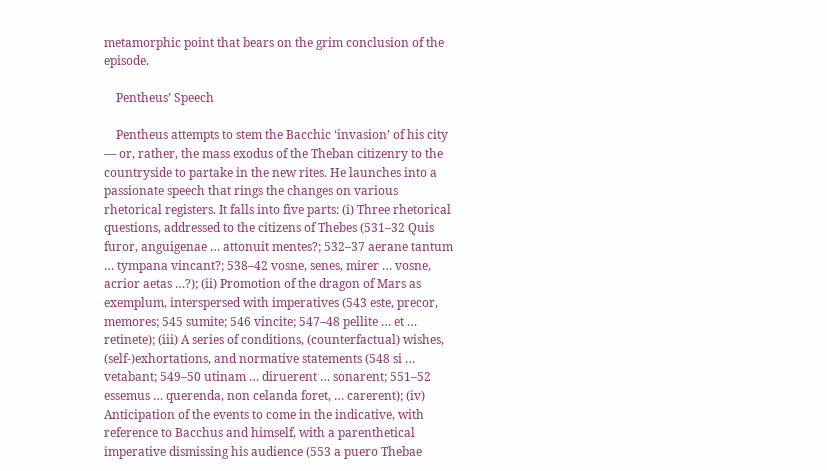metamorphic point that bears on the grim conclusion of the episode.

    Pentheus’ Speech

    Pentheus attempts to stem the Bacchic ‘invasion’ of his city — or, rather, the mass exodus of the Theban citizenry to the countryside to partake in the new rites. He launches into a passionate speech that rings the changes on various rhetorical registers. It falls into five parts: (i) Three rhetorical questions, addressed to the citizens of Thebes (531–32 Quis furor, anguigenae … attonuit mentes?; 532–37 aerane tantum … tympana vincant?; 538–42 vosne, senes, mirer … vosne, acrior aetas …?); (ii) Promotion of the dragon of Mars as exemplum, interspersed with imperatives (543 este, precor, memores; 545 sumite; 546 vincite; 547–48 pellite … et … retinete); (iii) A series of conditions, (counterfactual) wishes, (self-)exhortations, and normative statements (548 si … vetabant; 549–50 utinam … diruerent … sonarent; 551–52 essemus … querenda, non celanda foret, … carerent); (iv) Anticipation of the events to come in the indicative, with reference to Bacchus and himself, with a parenthetical imperative dismissing his audience (553 a puero Thebae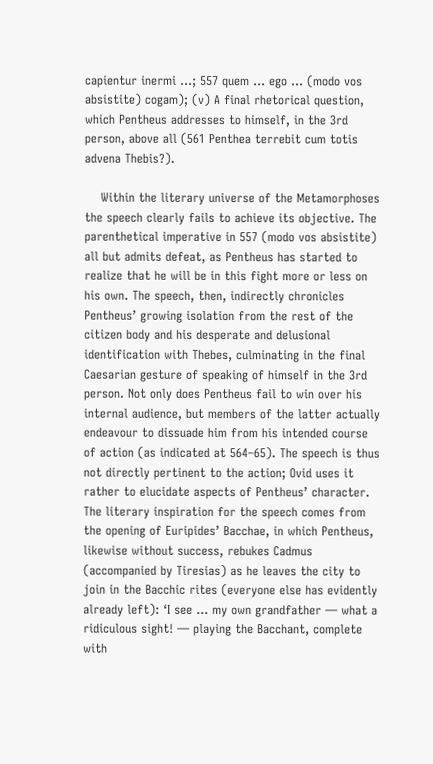capientur inermi …; 557 quem … ego … (modo vos absistite) cogam); (v) A final rhetorical question, which Pentheus addresses to himself, in the 3rd person, above all (561 Penthea terrebit cum totis advena Thebis?).

    Within the literary universe of the Metamorphoses the speech clearly fails to achieve its objective. The parenthetical imperative in 557 (modo vos absistite) all but admits defeat, as Pentheus has started to realize that he will be in this fight more or less on his own. The speech, then, indirectly chronicles Pentheus’ growing isolation from the rest of the citizen body and his desperate and delusional identification with Thebes, culminating in the final Caesarian gesture of speaking of himself in the 3rd person. Not only does Pentheus fail to win over his internal audience, but members of the latter actually endeavour to dissuade him from his intended course of action (as indicated at 564–65). The speech is thus not directly pertinent to the action; Ovid uses it rather to elucidate aspects of Pentheus’ character. The literary inspiration for the speech comes from the opening of Euripides’ Bacchae, in which Pentheus, likewise without success, rebukes Cadmus (accompanied by Tiresias) as he leaves the city to join in the Bacchic rites (everyone else has evidently already left): ‘I see … my own grandfather — what a ridiculous sight! — playing the Bacchant, complete with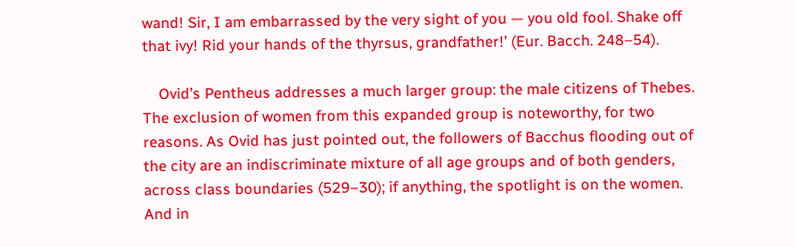wand! Sir, I am embarrassed by the very sight of you — you old fool. Shake off that ivy! Rid your hands of the thyrsus, grandfather!’ (Eur. Bacch. 248–54).

    Ovid’s Pentheus addresses a much larger group: the male citizens of Thebes. The exclusion of women from this expanded group is noteworthy, for two reasons. As Ovid has just pointed out, the followers of Bacchus flooding out of the city are an indiscriminate mixture of all age groups and of both genders, across class boundaries (529–30); if anything, the spotlight is on the women. And in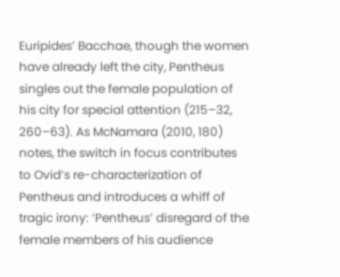Euripides’ Bacchae, though the women have already left the city, Pentheus singles out the female population of his city for special attention (215–32, 260–63). As McNamara (2010, 180) notes, the switch in focus contributes to Ovid’s re-characterization of Pentheus and introduces a whiff of tragic irony: ‘Pentheus’ disregard of the female members of his audience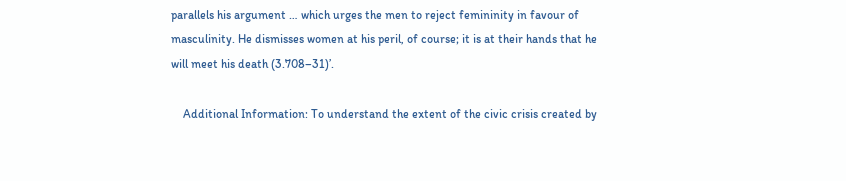parallels his argument … which urges the men to reject femininity in favour of masculinity. He dismisses women at his peril, of course; it is at their hands that he will meet his death (3.708–31)’.

    Additional Information: To understand the extent of the civic crisis created by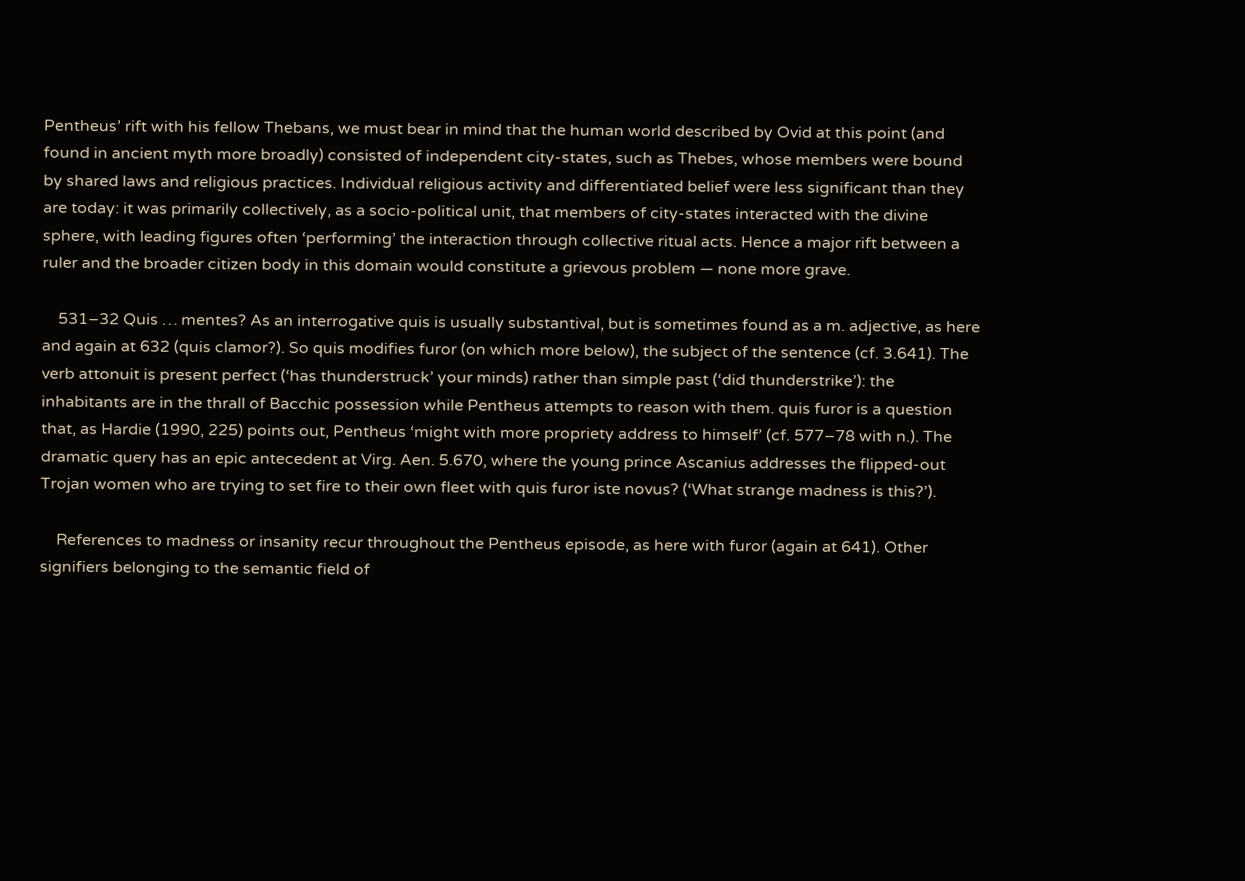Pentheus’ rift with his fellow Thebans, we must bear in mind that the human world described by Ovid at this point (and found in ancient myth more broadly) consisted of independent city-states, such as Thebes, whose members were bound by shared laws and religious practices. Individual religious activity and differentiated belief were less significant than they are today: it was primarily collectively, as a socio-political unit, that members of city-states interacted with the divine sphere, with leading figures often ‘performing’ the interaction through collective ritual acts. Hence a major rift between a ruler and the broader citizen body in this domain would constitute a grievous problem — none more grave.

    531–32 Quis … mentes? As an interrogative quis is usually substantival, but is sometimes found as a m. adjective, as here and again at 632 (quis clamor?). So quis modifies furor (on which more below), the subject of the sentence (cf. 3.641). The verb attonuit is present perfect (‘has thunderstruck’ your minds) rather than simple past (‘did thunderstrike’): the inhabitants are in the thrall of Bacchic possession while Pentheus attempts to reason with them. quis furor is a question that, as Hardie (1990, 225) points out, Pentheus ‘might with more propriety address to himself’ (cf. 577–78 with n.). The dramatic query has an epic antecedent at Virg. Aen. 5.670, where the young prince Ascanius addresses the flipped-out Trojan women who are trying to set fire to their own fleet with quis furor iste novus? (‘What strange madness is this?’).

    References to madness or insanity recur throughout the Pentheus episode, as here with furor (again at 641). Other signifiers belonging to the semantic field of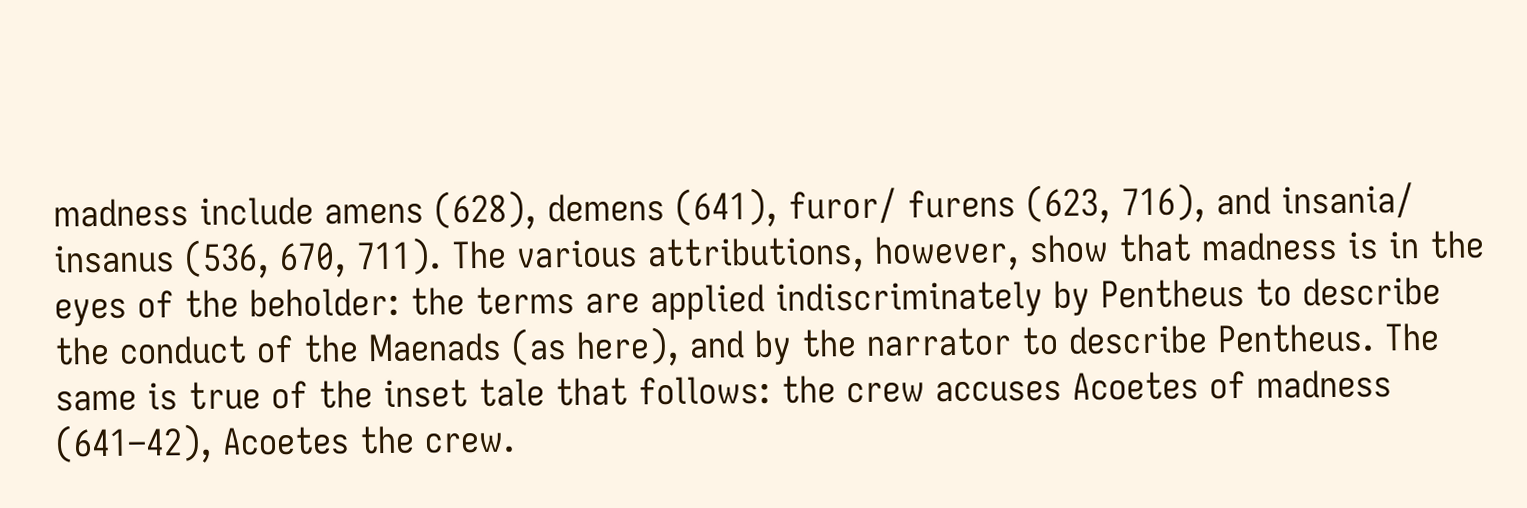madness include amens (628), demens (641), furor/ furens (623, 716), and insania/ insanus (536, 670, 711). The various attributions, however, show that madness is in the eyes of the beholder: the terms are applied indiscriminately by Pentheus to describe the conduct of the Maenads (as here), and by the narrator to describe Pentheus. The same is true of the inset tale that follows: the crew accuses Acoetes of madness (641–42), Acoetes the crew.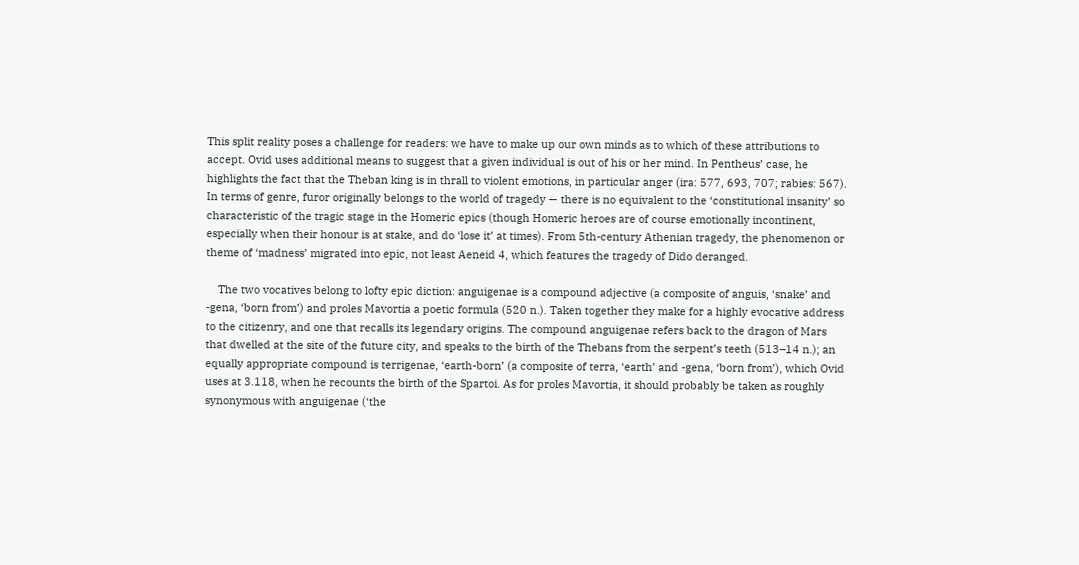This split reality poses a challenge for readers: we have to make up our own minds as to which of these attributions to accept. Ovid uses additional means to suggest that a given individual is out of his or her mind. In Pentheus’ case, he highlights the fact that the Theban king is in thrall to violent emotions, in particular anger (ira: 577, 693, 707; rabies: 567). In terms of genre, furor originally belongs to the world of tragedy — there is no equivalent to the ‘constitutional insanity’ so characteristic of the tragic stage in the Homeric epics (though Homeric heroes are of course emotionally incontinent, especially when their honour is at stake, and do ‘lose it’ at times). From 5th-century Athenian tragedy, the phenomenon or theme of ‘madness’ migrated into epic, not least Aeneid 4, which features the tragedy of Dido deranged.

    The two vocatives belong to lofty epic diction: anguigenae is a compound adjective (a composite of anguis, ‘snake’ and -gena, ‘born from’) and proles Mavortia a poetic formula (520 n.). Taken together they make for a highly evocative address to the citizenry, and one that recalls its legendary origins. The compound anguigenae refers back to the dragon of Mars that dwelled at the site of the future city, and speaks to the birth of the Thebans from the serpent’s teeth (513–14 n.); an equally appropriate compound is terrigenae, ‘earth-born’ (a composite of terra, ‘earth’ and -gena, ‘born from’), which Ovid uses at 3.118, when he recounts the birth of the Spartoi. As for proles Mavortia, it should probably be taken as roughly synonymous with anguigenae (‘the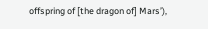offspring of [the dragon of] Mars’),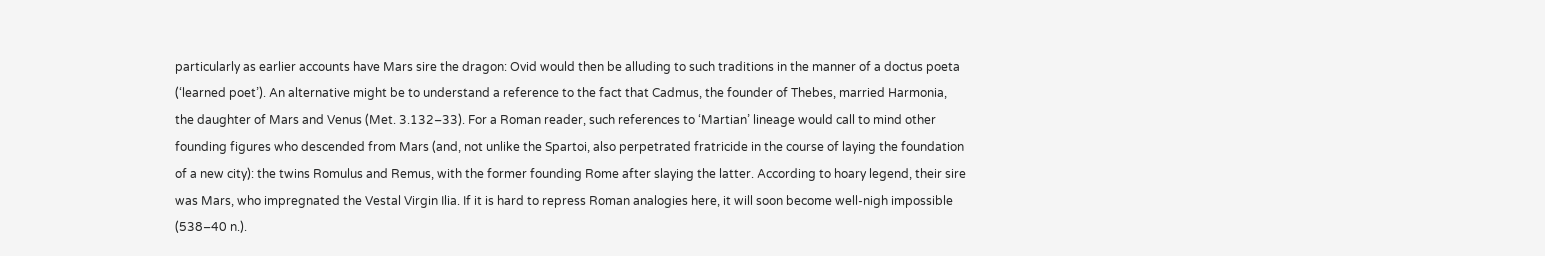particularly as earlier accounts have Mars sire the dragon: Ovid would then be alluding to such traditions in the manner of a doctus poeta (‘learned poet’). An alternative might be to understand a reference to the fact that Cadmus, the founder of Thebes, married Harmonia, the daughter of Mars and Venus (Met. 3.132–33). For a Roman reader, such references to ‘Martian’ lineage would call to mind other founding figures who descended from Mars (and, not unlike the Spartoi, also perpetrated fratricide in the course of laying the foundation of a new city): the twins Romulus and Remus, with the former founding Rome after slaying the latter. According to hoary legend, their sire was Mars, who impregnated the Vestal Virgin Ilia. If it is hard to repress Roman analogies here, it will soon become well-nigh impossible (538–40 n.).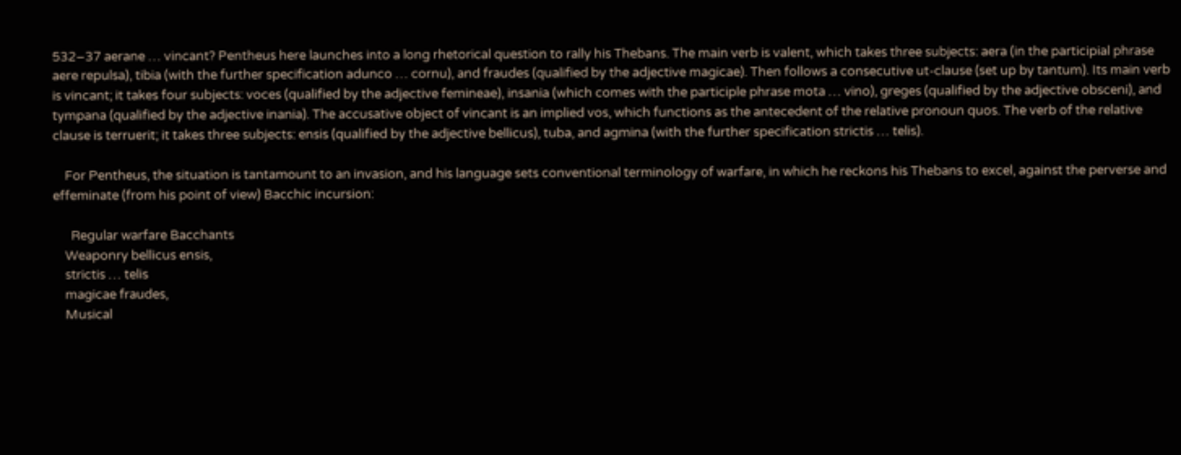532–37 aerane … vincant? Pentheus here launches into a long rhetorical question to rally his Thebans. The main verb is valent, which takes three subjects: aera (in the participial phrase aere repulsa), tibia (with the further specification adunco … cornu), and fraudes (qualified by the adjective magicae). Then follows a consecutive ut-clause (set up by tantum). Its main verb is vincant; it takes four subjects: voces (qualified by the adjective femineae), insania (which comes with the participle phrase mota … vino), greges (qualified by the adjective obsceni), and tympana (qualified by the adjective inania). The accusative object of vincant is an implied vos, which functions as the antecedent of the relative pronoun quos. The verb of the relative clause is terruerit; it takes three subjects: ensis (qualified by the adjective bellicus), tuba, and agmina (with the further specification strictis … telis).

    For Pentheus, the situation is tantamount to an invasion, and his language sets conventional terminology of warfare, in which he reckons his Thebans to excel, against the perverse and effeminate (from his point of view) Bacchic incursion:

      Regular warfare Bacchants
    Weaponry bellicus ensis,
    strictis … telis
    magicae fraudes,
    Musical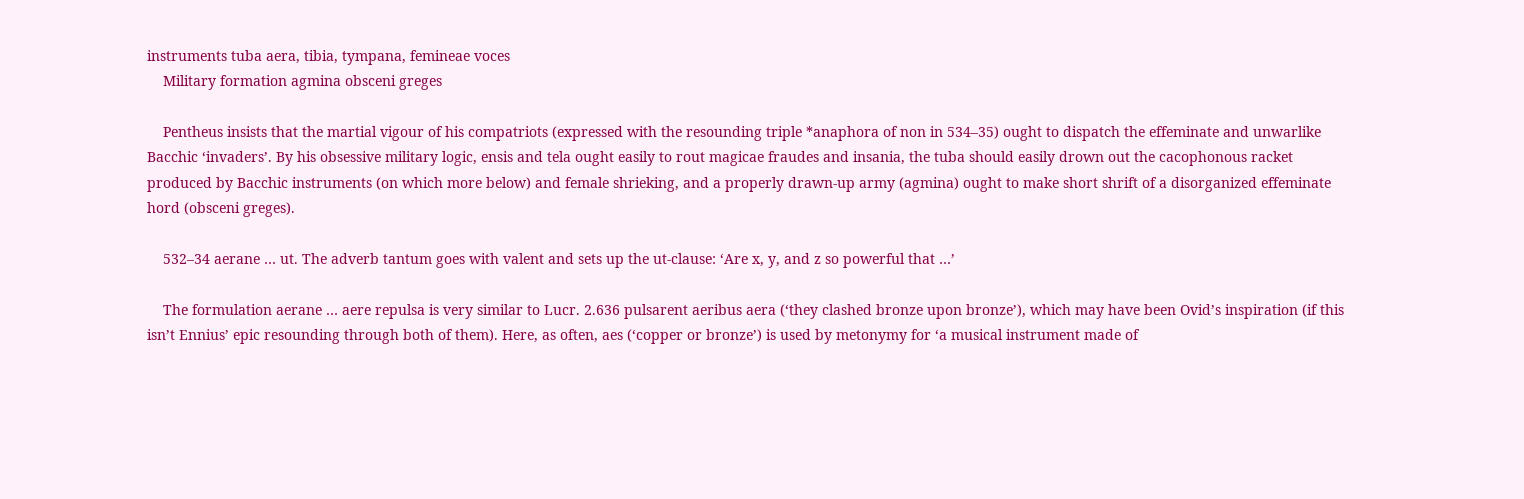instruments tuba aera, tibia, tympana, femineae voces
    Military formation agmina obsceni greges

    Pentheus insists that the martial vigour of his compatriots (expressed with the resounding triple *anaphora of non in 534–35) ought to dispatch the effeminate and unwarlike Bacchic ‘invaders’. By his obsessive military logic, ensis and tela ought easily to rout magicae fraudes and insania, the tuba should easily drown out the cacophonous racket produced by Bacchic instruments (on which more below) and female shrieking, and a properly drawn-up army (agmina) ought to make short shrift of a disorganized effeminate hord (obsceni greges).

    532–34 aerane … ut. The adverb tantum goes with valent and sets up the ut-clause: ‘Are x, y, and z so powerful that …’

    The formulation aerane … aere repulsa is very similar to Lucr. 2.636 pulsarent aeribus aera (‘they clashed bronze upon bronze’), which may have been Ovid’s inspiration (if this isn’t Ennius’ epic resounding through both of them). Here, as often, aes (‘copper or bronze’) is used by metonymy for ‘a musical instrument made of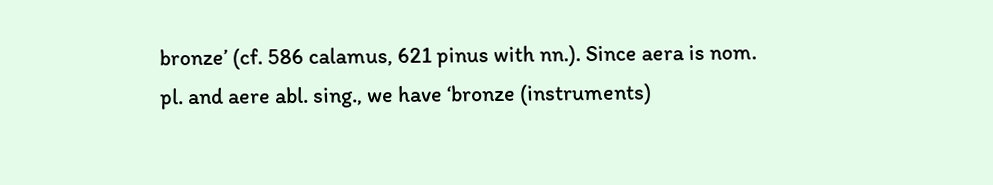bronze’ (cf. 586 calamus, 621 pinus with nn.). Since aera is nom. pl. and aere abl. sing., we have ‘bronze (instruments)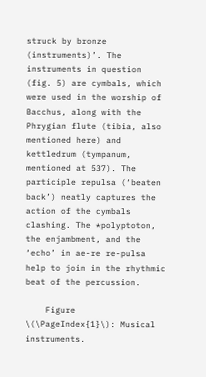struck by bronze (instruments)’. The instruments in question (fig. 5) are cymbals, which were used in the worship of Bacchus, along with the Phrygian flute (tibia, also mentioned here) and kettledrum (tympanum, mentioned at 537). The participle repulsa (‘beaten back’) neatly captures the action of the cymbals clashing. The *polyptoton, the enjambment, and the ‘echo’ in ae-re re-pulsa help to join in the rhythmic beat of the percussion.

    Figure \(\PageIndex{1}\): Musical instruments.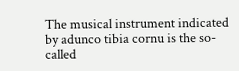The musical instrument indicated by adunco tibia cornu is the so-called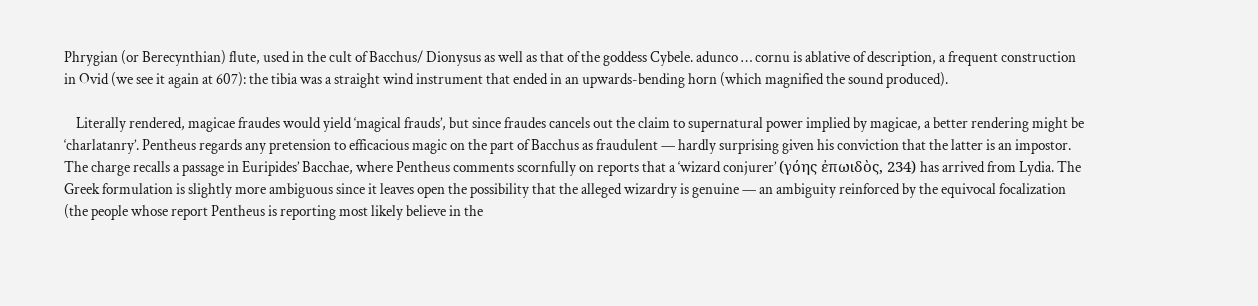Phrygian (or Berecynthian) flute, used in the cult of Bacchus/ Dionysus as well as that of the goddess Cybele. adunco … cornu is ablative of description, a frequent construction in Ovid (we see it again at 607): the tibia was a straight wind instrument that ended in an upwards-bending horn (which magnified the sound produced).

    Literally rendered, magicae fraudes would yield ‘magical frauds’, but since fraudes cancels out the claim to supernatural power implied by magicae, a better rendering might be ‘charlatanry’. Pentheus regards any pretension to efficacious magic on the part of Bacchus as fraudulent — hardly surprising given his conviction that the latter is an impostor. The charge recalls a passage in Euripides’ Bacchae, where Pentheus comments scornfully on reports that a ‘wizard conjurer’ (γόης ἐπωιδὸς, 234) has arrived from Lydia. The Greek formulation is slightly more ambiguous since it leaves open the possibility that the alleged wizardry is genuine — an ambiguity reinforced by the equivocal focalization (the people whose report Pentheus is reporting most likely believe in the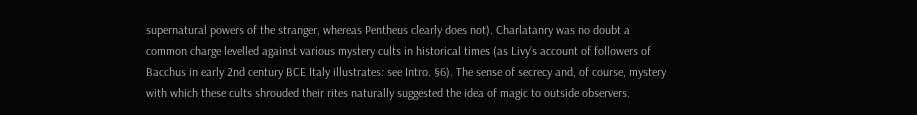supernatural powers of the stranger, whereas Pentheus clearly does not). Charlatanry was no doubt a common charge levelled against various mystery cults in historical times (as Livy’s account of followers of Bacchus in early 2nd century BCE Italy illustrates: see Intro. §6). The sense of secrecy and, of course, mystery with which these cults shrouded their rites naturally suggested the idea of magic to outside observers.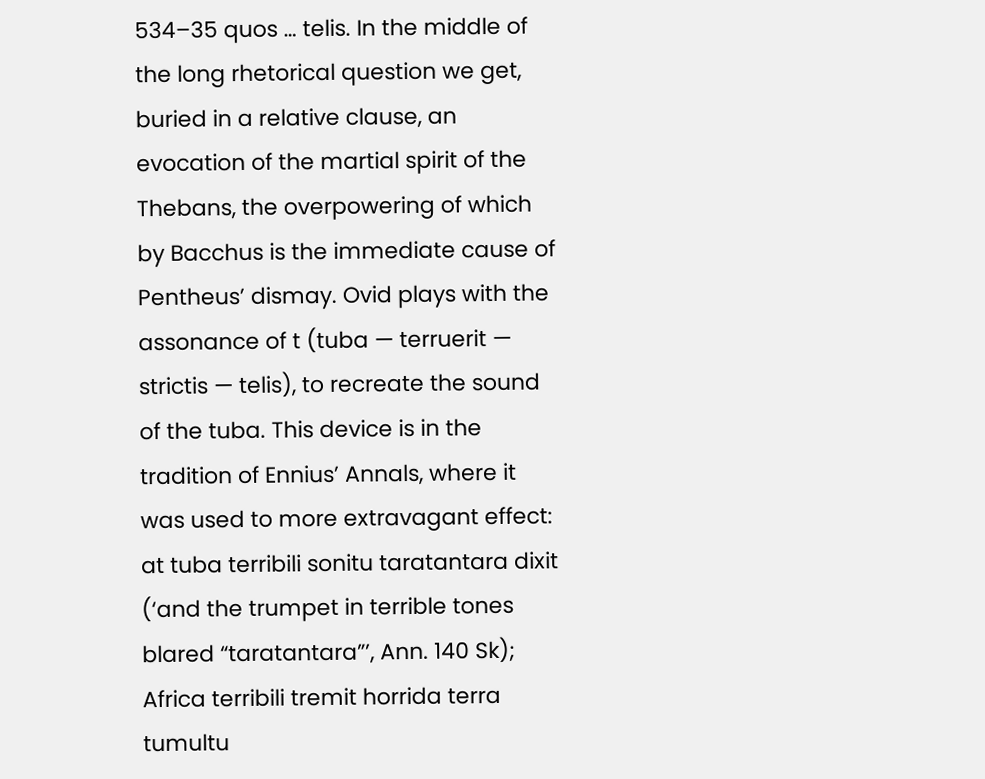534–35 quos … telis. In the middle of the long rhetorical question we get, buried in a relative clause, an evocation of the martial spirit of the Thebans, the overpowering of which by Bacchus is the immediate cause of Pentheus’ dismay. Ovid plays with the assonance of t (tuba — terruerit — strictis — telis), to recreate the sound of the tuba. This device is in the tradition of Ennius’ Annals, where it was used to more extravagant effect: at tuba terribili sonitu taratantara dixit (‘and the trumpet in terrible tones blared “taratantara”’, Ann. 140 Sk); Africa terribili tremit horrida terra tumultu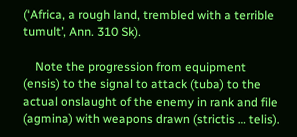(‘Africa, a rough land, trembled with a terrible tumult’, Ann. 310 Sk).

    Note the progression from equipment (ensis) to the signal to attack (tuba) to the actual onslaught of the enemy in rank and file (agmina) with weapons drawn (strictis … telis).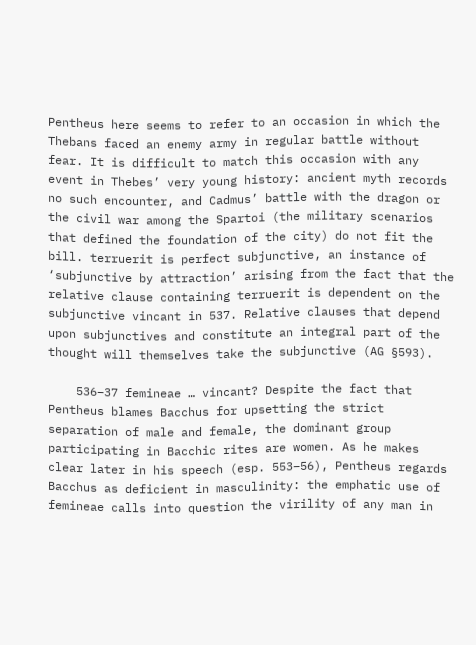Pentheus here seems to refer to an occasion in which the Thebans faced an enemy army in regular battle without fear. It is difficult to match this occasion with any event in Thebes’ very young history: ancient myth records no such encounter, and Cadmus’ battle with the dragon or the civil war among the Spartoi (the military scenarios that defined the foundation of the city) do not fit the bill. terruerit is perfect subjunctive, an instance of ‘subjunctive by attraction’ arising from the fact that the relative clause containing terruerit is dependent on the subjunctive vincant in 537. Relative clauses that depend upon subjunctives and constitute an integral part of the thought will themselves take the subjunctive (AG §593).

    536–37 femineae … vincant? Despite the fact that Pentheus blames Bacchus for upsetting the strict separation of male and female, the dominant group participating in Bacchic rites are women. As he makes clear later in his speech (esp. 553–56), Pentheus regards Bacchus as deficient in masculinity: the emphatic use of femineae calls into question the virility of any man in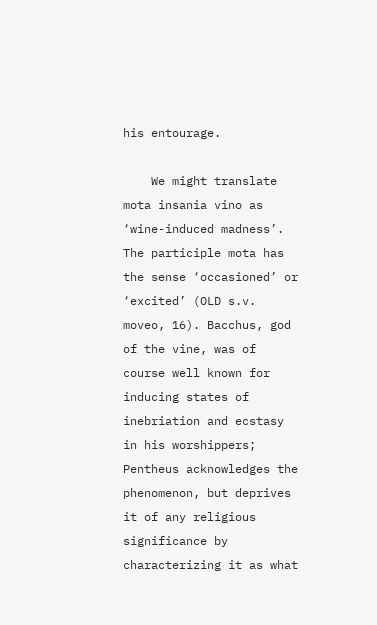his entourage.

    We might translate mota insania vino as ‘wine-induced madness’. The participle mota has the sense ‘occasioned’ or ‘excited’ (OLD s.v. moveo, 16). Bacchus, god of the vine, was of course well known for inducing states of inebriation and ecstasy in his worshippers; Pentheus acknowledges the phenomenon, but deprives it of any religious significance by characterizing it as what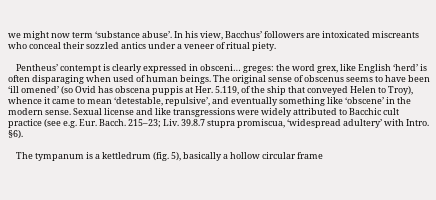we might now term ‘substance abuse’. In his view, Bacchus’ followers are intoxicated miscreants who conceal their sozzled antics under a veneer of ritual piety.

    Pentheus’ contempt is clearly expressed in obsceni… greges: the word grex, like English ‘herd’ is often disparaging when used of human beings. The original sense of obscenus seems to have been ‘ill omened’ (so Ovid has obscena puppis at Her. 5.119, of the ship that conveyed Helen to Troy), whence it came to mean ‘detestable, repulsive’, and eventually something like ‘obscene’ in the modern sense. Sexual license and like transgressions were widely attributed to Bacchic cult practice (see e.g. Eur. Bacch. 215–23; Liv. 39.8.7 stupra promiscua, ‘widespread adultery’ with Intro. §6).

    The tympanum is a kettledrum (fig. 5), basically a hollow circular frame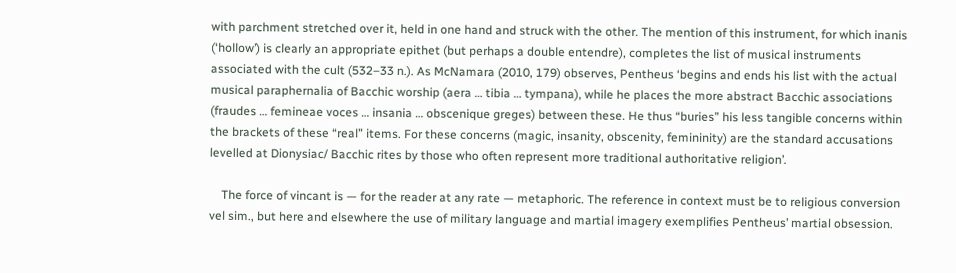with parchment stretched over it, held in one hand and struck with the other. The mention of this instrument, for which inanis (‘hollow’) is clearly an appropriate epithet (but perhaps a double entendre), completes the list of musical instruments associated with the cult (532–33 n.). As McNamara (2010, 179) observes, Pentheus ‘begins and ends his list with the actual musical paraphernalia of Bacchic worship (aera … tibia … tympana), while he places the more abstract Bacchic associations (fraudes … femineae voces … insania … obscenique greges) between these. He thus “buries” his less tangible concerns within the brackets of these “real” items. For these concerns (magic, insanity, obscenity, femininity) are the standard accusations levelled at Dionysiac/ Bacchic rites by those who often represent more traditional authoritative religion’.

    The force of vincant is — for the reader at any rate — metaphoric. The reference in context must be to religious conversion vel sim., but here and elsewhere the use of military language and martial imagery exemplifies Pentheus’ martial obsession.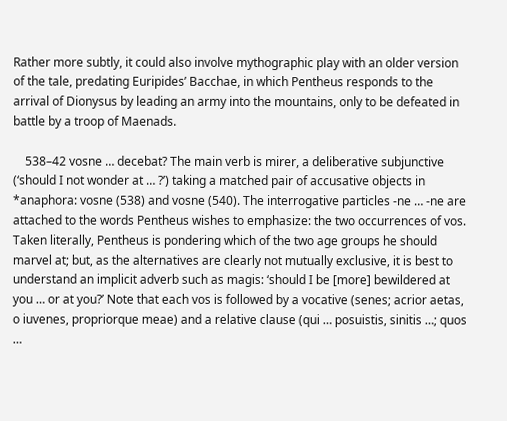Rather more subtly, it could also involve mythographic play with an older version of the tale, predating Euripides’ Bacchae, in which Pentheus responds to the arrival of Dionysus by leading an army into the mountains, only to be defeated in battle by a troop of Maenads.

    538–42 vosne … decebat? The main verb is mirer, a deliberative subjunctive (‘should I not wonder at … ?’) taking a matched pair of accusative objects in *anaphora: vosne (538) and vosne (540). The interrogative particles -ne … -ne are attached to the words Pentheus wishes to emphasize: the two occurrences of vos. Taken literally, Pentheus is pondering which of the two age groups he should marvel at; but, as the alternatives are clearly not mutually exclusive, it is best to understand an implicit adverb such as magis: ‘should I be [more] bewildered at you … or at you?’ Note that each vos is followed by a vocative (senes; acrior aetas, o iuvenes, propriorque meae) and a relative clause (qui … posuistis, sinitis …; quos …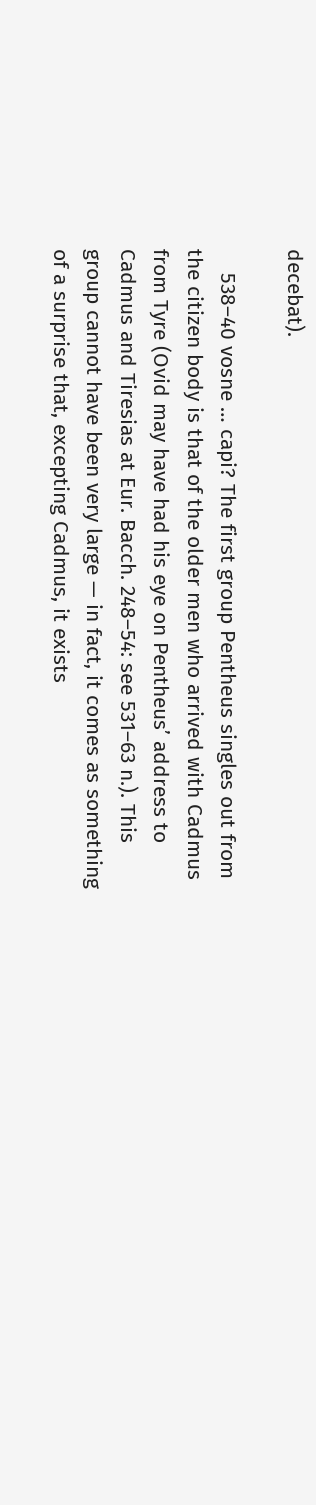decebat).

    538–40 vosne … capi? The first group Pentheus singles out from the citizen body is that of the older men who arrived with Cadmus from Tyre (Ovid may have had his eye on Pentheus’ address to Cadmus and Tiresias at Eur. Bacch. 248–54: see 531–63 n.). This group cannot have been very large — in fact, it comes as something of a surprise that, excepting Cadmus, it exists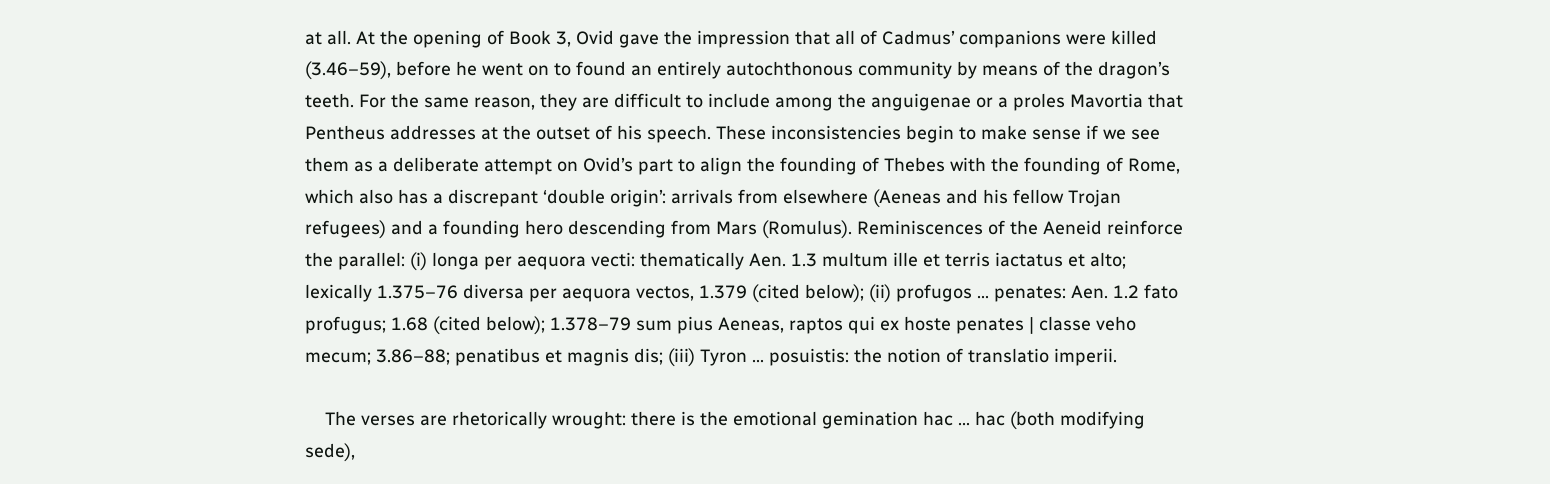at all. At the opening of Book 3, Ovid gave the impression that all of Cadmus’ companions were killed (3.46–59), before he went on to found an entirely autochthonous community by means of the dragon’s teeth. For the same reason, they are difficult to include among the anguigenae or a proles Mavortia that Pentheus addresses at the outset of his speech. These inconsistencies begin to make sense if we see them as a deliberate attempt on Ovid’s part to align the founding of Thebes with the founding of Rome, which also has a discrepant ‘double origin’: arrivals from elsewhere (Aeneas and his fellow Trojan refugees) and a founding hero descending from Mars (Romulus). Reminiscences of the Aeneid reinforce the parallel: (i) longa per aequora vecti: thematically Aen. 1.3 multum ille et terris iactatus et alto; lexically 1.375–76 diversa per aequora vectos, 1.379 (cited below); (ii) profugos … penates: Aen. 1.2 fato profugus; 1.68 (cited below); 1.378–79 sum pius Aeneas, raptos qui ex hoste penates | classe veho mecum; 3.86–88; penatibus et magnis dis; (iii) Tyron … posuistis: the notion of translatio imperii.

    The verses are rhetorically wrought: there is the emotional gemination hac … hac (both modifying sede),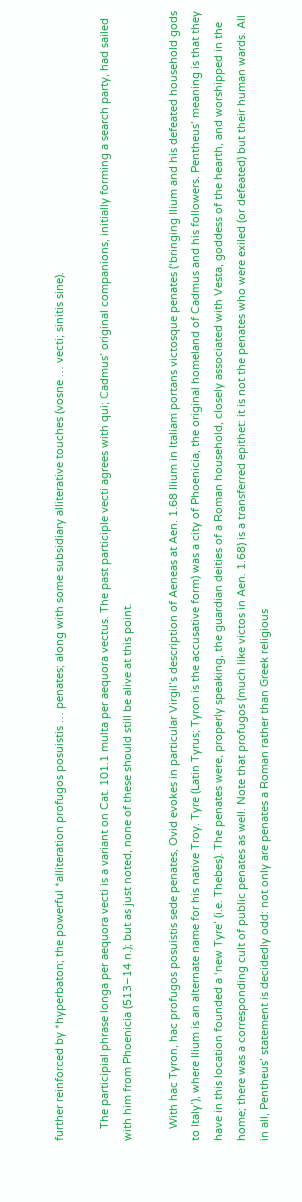further reinforced by *hyperbaton; the powerful *alliteration profugos posuistis … penates; along with some subsidiary alliterative touches (vosne … vecti; sinitis sine).

    The participial phrase longa per aequora vecti is a variant on Cat. 101.1 multa per aequora vectus. The past participle vecti agrees with qui; Cadmus’ original companions, initially forming a search party, had sailed with him from Phoenicia (513–14 n.); but as just noted, none of these should still be alive at this point.

    With hac Tyron, hac profugos posuistis sede penates, Ovid evokes in particular Virgil’s description of Aeneas at Aen. 1.68 Ilium in Italiam portans victosque penates (‘bringing Ilium and his defeated household gods to Italy’), where Ilium is an alternate name for his native Troy. Tyre (Latin Tyrus; Tyron is the accusative form) was a city of Phoenicia, the original homeland of Cadmus and his followers. Pentheus’ meaning is that they have in this location founded a ‘new Tyre’ (i.e. Thebes). The penates were, properly speaking, the guardian deities of a Roman household, closely associated with Vesta, goddess of the hearth, and worshipped in the home; there was a corresponding cult of public penates as well. Note that profugos (much like victos in Aen. 1.68) is a transferred epithet: it is not the penates who were exiled (or defeated) but their human wards. All in all, Pentheus’ statement is decidedly odd: not only are penates a Roman rather than Greek religious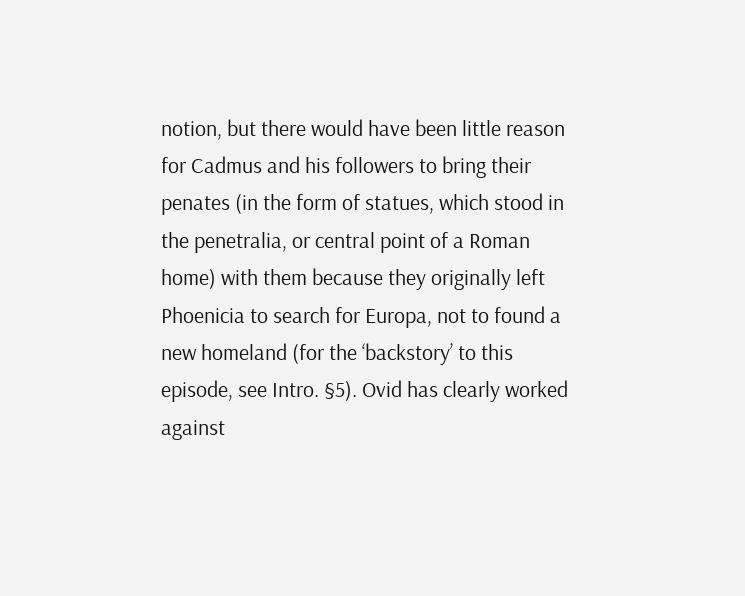notion, but there would have been little reason for Cadmus and his followers to bring their penates (in the form of statues, which stood in the penetralia, or central point of a Roman home) with them because they originally left Phoenicia to search for Europa, not to found a new homeland (for the ‘backstory’ to this episode, see Intro. §5). Ovid has clearly worked against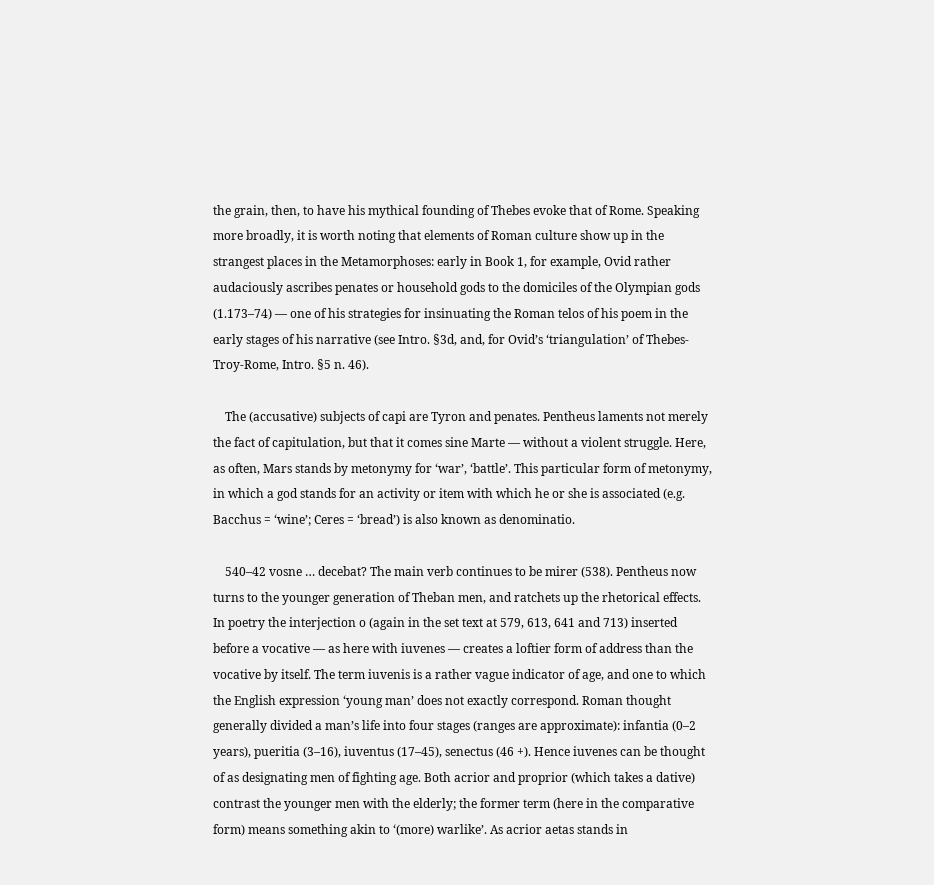the grain, then, to have his mythical founding of Thebes evoke that of Rome. Speaking more broadly, it is worth noting that elements of Roman culture show up in the strangest places in the Metamorphoses: early in Book 1, for example, Ovid rather audaciously ascribes penates or household gods to the domiciles of the Olympian gods (1.173–74) — one of his strategies for insinuating the Roman telos of his poem in the early stages of his narrative (see Intro. §3d, and, for Ovid’s ‘triangulation’ of Thebes-Troy-Rome, Intro. §5 n. 46).

    The (accusative) subjects of capi are Tyron and penates. Pentheus laments not merely the fact of capitulation, but that it comes sine Marte — without a violent struggle. Here, as often, Mars stands by metonymy for ‘war’, ‘battle’. This particular form of metonymy, in which a god stands for an activity or item with which he or she is associated (e.g. Bacchus = ‘wine’; Ceres = ‘bread’) is also known as denominatio.

    540–42 vosne … decebat? The main verb continues to be mirer (538). Pentheus now turns to the younger generation of Theban men, and ratchets up the rhetorical effects. In poetry the interjection o (again in the set text at 579, 613, 641 and 713) inserted before a vocative — as here with iuvenes — creates a loftier form of address than the vocative by itself. The term iuvenis is a rather vague indicator of age, and one to which the English expression ‘young man’ does not exactly correspond. Roman thought generally divided a man’s life into four stages (ranges are approximate): infantia (0–2 years), pueritia (3–16), iuventus (17–45), senectus (46 +). Hence iuvenes can be thought of as designating men of fighting age. Both acrior and proprior (which takes a dative) contrast the younger men with the elderly; the former term (here in the comparative form) means something akin to ‘(more) warlike’. As acrior aetas stands in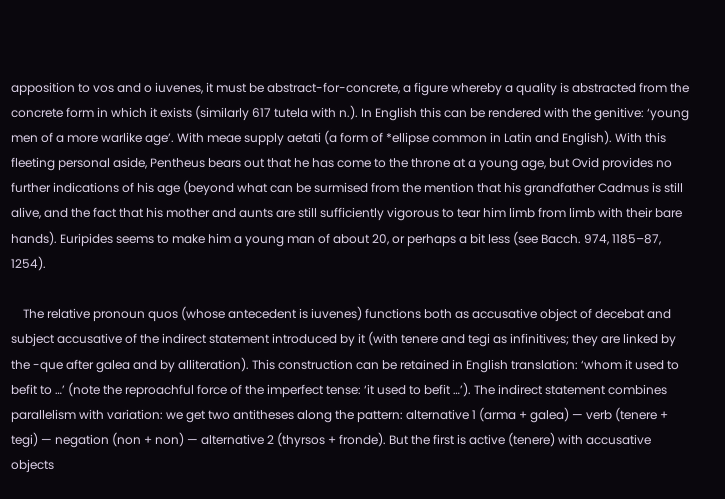apposition to vos and o iuvenes, it must be abstract-for-concrete, a figure whereby a quality is abstracted from the concrete form in which it exists (similarly 617 tutela with n.). In English this can be rendered with the genitive: ‘young men of a more warlike age’. With meae supply aetati (a form of *ellipse common in Latin and English). With this fleeting personal aside, Pentheus bears out that he has come to the throne at a young age, but Ovid provides no further indications of his age (beyond what can be surmised from the mention that his grandfather Cadmus is still alive, and the fact that his mother and aunts are still sufficiently vigorous to tear him limb from limb with their bare hands). Euripides seems to make him a young man of about 20, or perhaps a bit less (see Bacch. 974, 1185–87, 1254).

    The relative pronoun quos (whose antecedent is iuvenes) functions both as accusative object of decebat and subject accusative of the indirect statement introduced by it (with tenere and tegi as infinitives; they are linked by the -que after galea and by alliteration). This construction can be retained in English translation: ‘whom it used to befit to …’ (note the reproachful force of the imperfect tense: ‘it used to befit …’). The indirect statement combines parallelism with variation: we get two antitheses along the pattern: alternative 1 (arma + galea) — verb (tenere + tegi) — negation (non + non) — alternative 2 (thyrsos + fronde). But the first is active (tenere) with accusative objects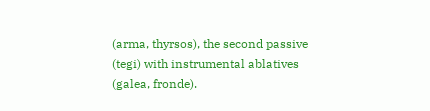(arma, thyrsos), the second passive (tegi) with instrumental ablatives (galea, fronde).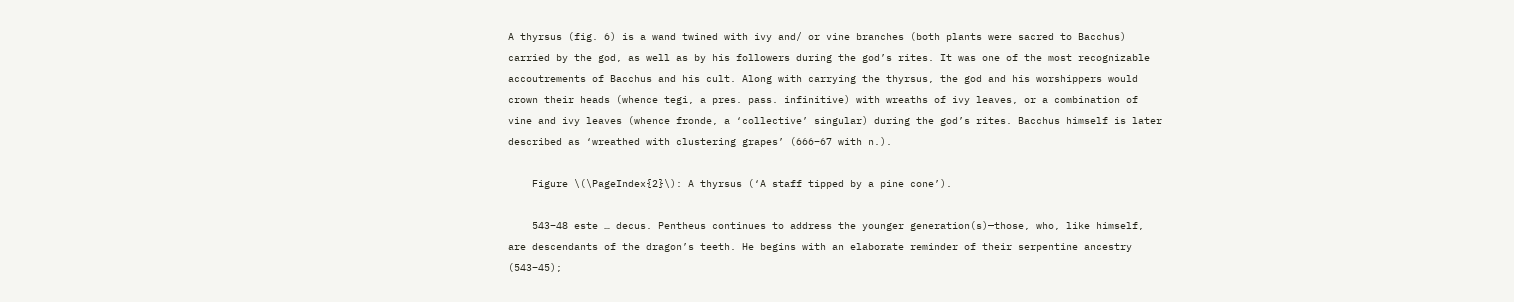A thyrsus (fig. 6) is a wand twined with ivy and/ or vine branches (both plants were sacred to Bacchus) carried by the god, as well as by his followers during the god’s rites. It was one of the most recognizable accoutrements of Bacchus and his cult. Along with carrying the thyrsus, the god and his worshippers would crown their heads (whence tegi, a pres. pass. infinitive) with wreaths of ivy leaves, or a combination of vine and ivy leaves (whence fronde, a ‘collective’ singular) during the god’s rites. Bacchus himself is later described as ‘wreathed with clustering grapes’ (666–67 with n.).

    Figure \(\PageIndex{2}\): A thyrsus (‘A staff tipped by a pine cone’).

    543–48 este … decus. Pentheus continues to address the younger generation(s)—those, who, like himself, are descendants of the dragon’s teeth. He begins with an elaborate reminder of their serpentine ancestry (543–45);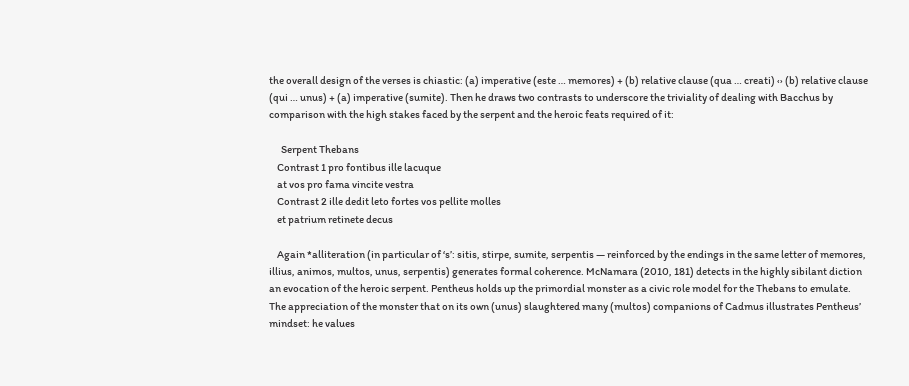the overall design of the verses is chiastic: (a) imperative (este … memores) + (b) relative clause (qua … creati) ‹› (b) relative clause (qui … unus) + (a) imperative (sumite). Then he draws two contrasts to underscore the triviality of dealing with Bacchus by comparison with the high stakes faced by the serpent and the heroic feats required of it:

      Serpent Thebans
    Contrast 1 pro fontibus ille lacuque
    at vos pro fama vincite vestra
    Contrast 2 ille dedit leto fortes vos pellite molles
    et patrium retinete decus

    Again *alliteration (in particular of ‘s’: sitis, stirpe, sumite, serpentis — reinforced by the endings in the same letter of memores, illius, animos, multos, unus, serpentis) generates formal coherence. McNamara (2010, 181) detects in the highly sibilant diction an evocation of the heroic serpent. Pentheus holds up the primordial monster as a civic role model for the Thebans to emulate. The appreciation of the monster that on its own (unus) slaughtered many (multos) companions of Cadmus illustrates Pentheus’ mindset: he values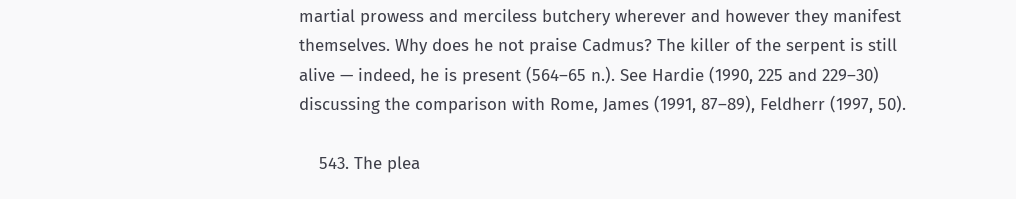martial prowess and merciless butchery wherever and however they manifest themselves. Why does he not praise Cadmus? The killer of the serpent is still alive — indeed, he is present (564–65 n.). See Hardie (1990, 225 and 229–30) discussing the comparison with Rome, James (1991, 87–89), Feldherr (1997, 50).

    543. The plea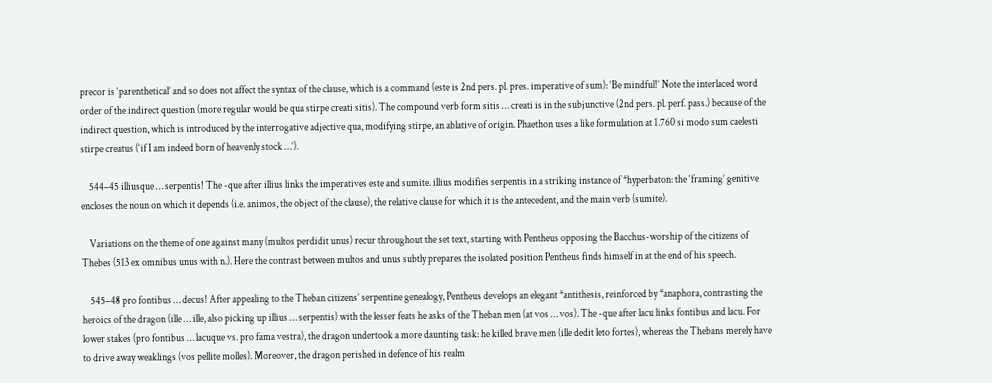precor is ‘parenthetical’ and so does not affect the syntax of the clause, which is a command (este is 2nd pers. pl. pres. imperative of sum): ‘Be mindful!’ Note the interlaced word order of the indirect question (more regular would be qua stirpe creati sitis). The compound verb form sitis … creati is in the subjunctive (2nd pers. pl. perf. pass.) because of the indirect question, which is introduced by the interrogative adjective qua, modifying stirpe, an ablative of origin. Phaethon uses a like formulation at 1.760 si modo sum caelesti stirpe creatus (‘if I am indeed born of heavenly stock …’).

    544–45 illiusque … serpentis! The -que after illius links the imperatives este and sumite. illius modifies serpentis in a striking instance of *hyperbaton: the ‘framing’ genitive encloses the noun on which it depends (i.e. animos, the object of the clause), the relative clause for which it is the antecedent, and the main verb (sumite).

    Variations on the theme of one against many (multos perdidit unus) recur throughout the set text, starting with Pentheus opposing the Bacchus-worship of the citizens of Thebes (513 ex omnibus unus with n.). Here the contrast between multos and unus subtly prepares the isolated position Pentheus finds himself in at the end of his speech.

    545–48 pro fontibus … decus! After appealing to the Theban citizens’ serpentine genealogy, Pentheus develops an elegant *antithesis, reinforced by *anaphora, contrasting the heroics of the dragon (ille … ille, also picking up illius … serpentis) with the lesser feats he asks of the Theban men (at vos … vos). The -que after lacu links fontibus and lacu. For lower stakes (pro fontibus … lacuque vs. pro fama vestra), the dragon undertook a more daunting task: he killed brave men (ille dedit leto fortes), whereas the Thebans merely have to drive away weaklings (vos pellite molles). Moreover, the dragon perished in defence of his realm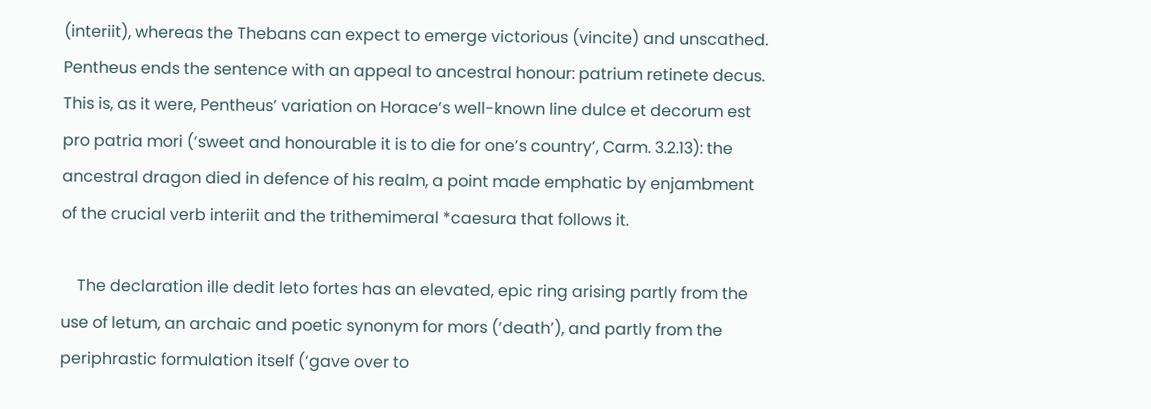(interiit), whereas the Thebans can expect to emerge victorious (vincite) and unscathed. Pentheus ends the sentence with an appeal to ancestral honour: patrium retinete decus. This is, as it were, Pentheus’ variation on Horace’s well-known line dulce et decorum est pro patria mori (‘sweet and honourable it is to die for one’s country’, Carm. 3.2.13): the ancestral dragon died in defence of his realm, a point made emphatic by enjambment of the crucial verb interiit and the trithemimeral *caesura that follows it.

    The declaration ille dedit leto fortes has an elevated, epic ring arising partly from the use of letum, an archaic and poetic synonym for mors (‘death’), and partly from the periphrastic formulation itself (‘gave over to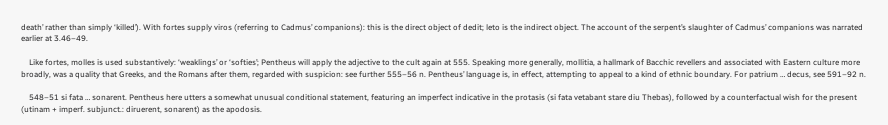death’ rather than simply ‘killed’). With fortes supply viros (referring to Cadmus’ companions): this is the direct object of dedit; leto is the indirect object. The account of the serpent’s slaughter of Cadmus’ companions was narrated earlier at 3.46–49.

    Like fortes, molles is used substantively: ‘weaklings’ or ‘softies’; Pentheus will apply the adjective to the cult again at 555. Speaking more generally, mollitia, a hallmark of Bacchic revellers and associated with Eastern culture more broadly, was a quality that Greeks, and the Romans after them, regarded with suspicion: see further 555–56 n. Pentheus’ language is, in effect, attempting to appeal to a kind of ethnic boundary. For patrium … decus, see 591–92 n.

    548–51 si fata … sonarent. Pentheus here utters a somewhat unusual conditional statement, featuring an imperfect indicative in the protasis (si fata vetabant stare diu Thebas), followed by a counterfactual wish for the present (utinam + imperf. subjunct.: diruerent, sonarent) as the apodosis.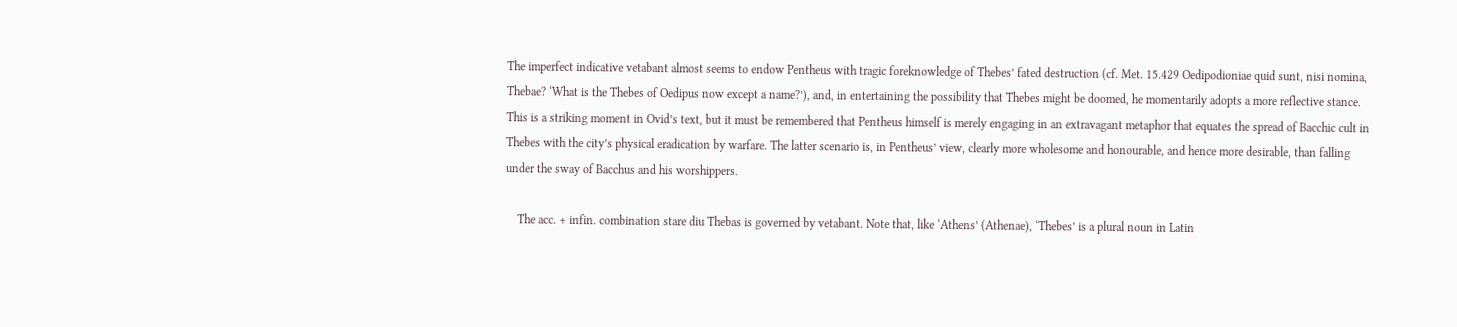The imperfect indicative vetabant almost seems to endow Pentheus with tragic foreknowledge of Thebes’ fated destruction (cf. Met. 15.429 Oedipodioniae quid sunt, nisi nomina, Thebae? ‘What is the Thebes of Oedipus now except a name?’), and, in entertaining the possibility that Thebes might be doomed, he momentarily adopts a more reflective stance. This is a striking moment in Ovid’s text, but it must be remembered that Pentheus himself is merely engaging in an extravagant metaphor that equates the spread of Bacchic cult in Thebes with the city’s physical eradication by warfare. The latter scenario is, in Pentheus’ view, clearly more wholesome and honourable, and hence more desirable, than falling under the sway of Bacchus and his worshippers.

    The acc. + infin. combination stare diu Thebas is governed by vetabant. Note that, like ‘Athens’ (Athenae), ‘Thebes’ is a plural noun in Latin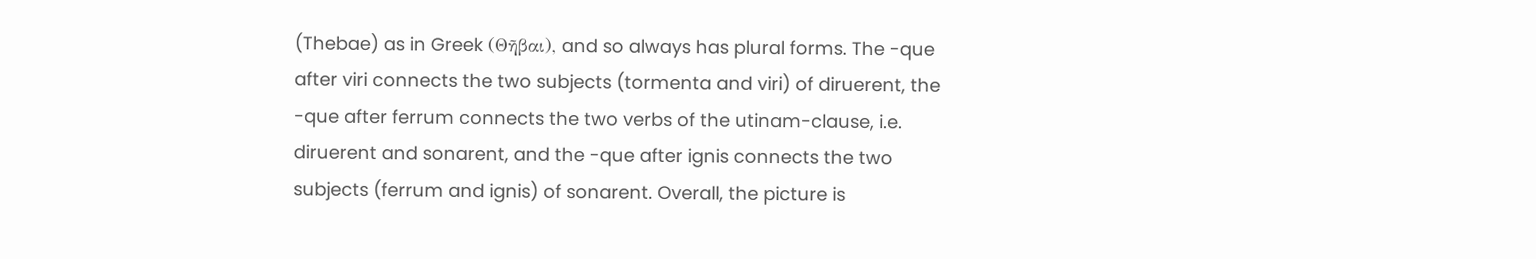(Thebae) as in Greek (Θῆβαι), and so always has plural forms. The -que after viri connects the two subjects (tormenta and viri) of diruerent, the -que after ferrum connects the two verbs of the utinam-clause, i.e. diruerent and sonarent, and the -que after ignis connects the two subjects (ferrum and ignis) of sonarent. Overall, the picture is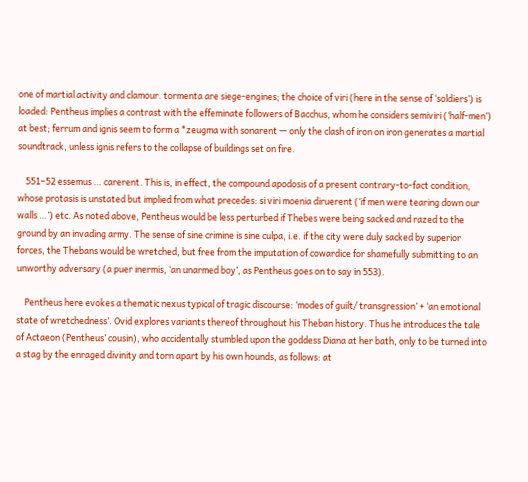one of martial activity and clamour. tormenta are siege-engines; the choice of viri (here in the sense of ‘soldiers’) is loaded: Pentheus implies a contrast with the effeminate followers of Bacchus, whom he considers semiviri (‘half-men’) at best; ferrum and ignis seem to form a *zeugma with sonarent — only the clash of iron on iron generates a martial soundtrack, unless ignis refers to the collapse of buildings set on fire.

    551–52 essemus … carerent. This is, in effect, the compound apodosis of a present contrary-to-fact condition, whose protasis is unstated but implied from what precedes: si viri moenia diruerent (‘if men were tearing down our walls …’) etc. As noted above, Pentheus would be less perturbed if Thebes were being sacked and razed to the ground by an invading army. The sense of sine crimine is sine culpa, i.e. if the city were duly sacked by superior forces, the Thebans would be wretched, but free from the imputation of cowardice for shamefully submitting to an unworthy adversary (a puer inermis, ‘an unarmed boy’, as Pentheus goes on to say in 553).

    Pentheus here evokes a thematic nexus typical of tragic discourse: ‘modes of guilt/ transgression’ + ‘an emotional state of wretchedness’. Ovid explores variants thereof throughout his Theban history. Thus he introduces the tale of Actaeon (Pentheus’ cousin), who accidentally stumbled upon the goddess Diana at her bath, only to be turned into a stag by the enraged divinity and torn apart by his own hounds, as follows: at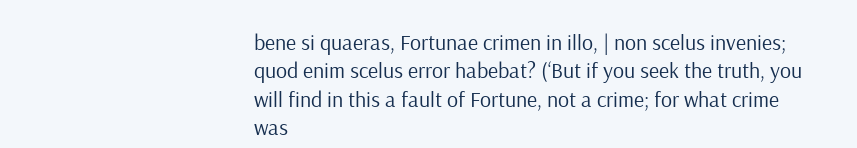bene si quaeras, Fortunae crimen in illo, | non scelus invenies; quod enim scelus error habebat? (‘But if you seek the truth, you will find in this a fault of Fortune, not a crime; for what crime was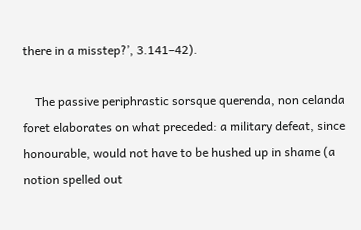there in a misstep?’, 3.141–42).

    The passive periphrastic sorsque querenda, non celanda foret elaborates on what preceded: a military defeat, since honourable, would not have to be hushed up in shame (a notion spelled out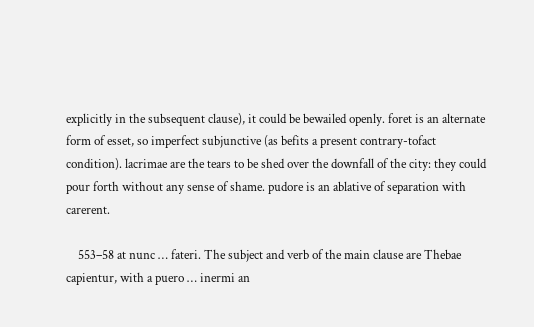explicitly in the subsequent clause), it could be bewailed openly. foret is an alternate form of esset, so imperfect subjunctive (as befits a present contrary-tofact condition). lacrimae are the tears to be shed over the downfall of the city: they could pour forth without any sense of shame. pudore is an ablative of separation with carerent.

    553–58 at nunc … fateri. The subject and verb of the main clause are Thebae capientur, with a puero … inermi an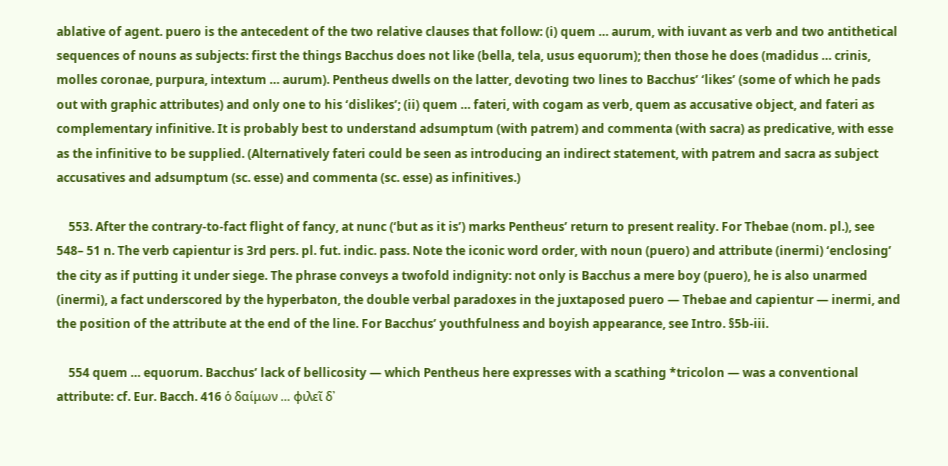ablative of agent. puero is the antecedent of the two relative clauses that follow: (i) quem … aurum, with iuvant as verb and two antithetical sequences of nouns as subjects: first the things Bacchus does not like (bella, tela, usus equorum); then those he does (madidus … crinis, molles coronae, purpura, intextum … aurum). Pentheus dwells on the latter, devoting two lines to Bacchus’ ‘likes’ (some of which he pads out with graphic attributes) and only one to his ‘dislikes’; (ii) quem … fateri, with cogam as verb, quem as accusative object, and fateri as complementary infinitive. It is probably best to understand adsumptum (with patrem) and commenta (with sacra) as predicative, with esse as the infinitive to be supplied. (Alternatively fateri could be seen as introducing an indirect statement, with patrem and sacra as subject accusatives and adsumptum (sc. esse) and commenta (sc. esse) as infinitives.)

    553. After the contrary-to-fact flight of fancy, at nunc (‘but as it is’) marks Pentheus’ return to present reality. For Thebae (nom. pl.), see 548– 51 n. The verb capientur is 3rd pers. pl. fut. indic. pass. Note the iconic word order, with noun (puero) and attribute (inermi) ‘enclosing’ the city as if putting it under siege. The phrase conveys a twofold indignity: not only is Bacchus a mere boy (puero), he is also unarmed (inermi), a fact underscored by the hyperbaton, the double verbal paradoxes in the juxtaposed puero — Thebae and capientur — inermi, and the position of the attribute at the end of the line. For Bacchus’ youthfulness and boyish appearance, see Intro. §5b-iii.

    554 quem … equorum. Bacchus’ lack of bellicosity — which Pentheus here expresses with a scathing *tricolon — was a conventional attribute: cf. Eur. Bacch. 416 ὁ δαίμων … φιλεῖ δ᾽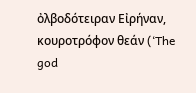ὀλβοδότειραν Εἰρήναν, κουροτρόφον θεάν (‘The god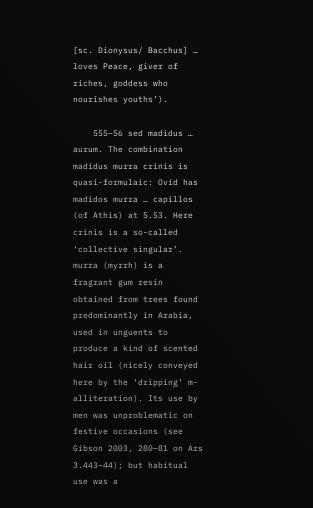[sc. Dionysus/ Bacchus] … loves Peace, giver of riches, goddess who nourishes youths’).

    555–56 sed madidus … aurum. The combination madidus murra crinis is quasi-formulaic: Ovid has madidos murra … capillos (of Athis) at 5.53. Here crinis is a so-called ‘collective singular’. murra (myrrh) is a fragrant gum resin obtained from trees found predominantly in Arabia, used in unguents to produce a kind of scented hair oil (nicely conveyed here by the ‘dripping’ m-alliteration). Its use by men was unproblematic on festive occasions (see Gibson 2003, 280–81 on Ars 3.443–44); but habitual use was a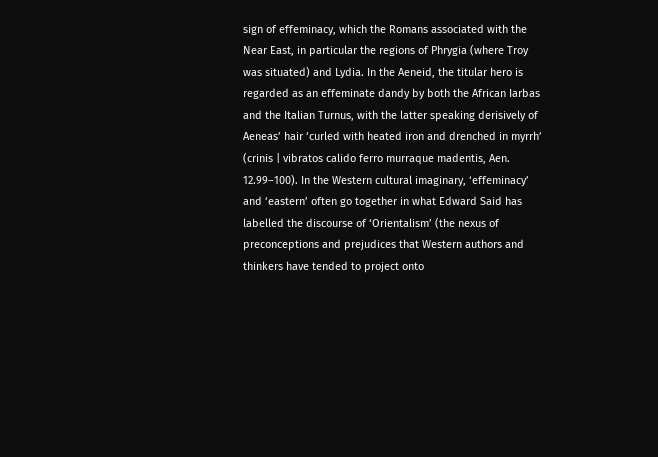sign of effeminacy, which the Romans associated with the Near East, in particular the regions of Phrygia (where Troy was situated) and Lydia. In the Aeneid, the titular hero is regarded as an effeminate dandy by both the African Iarbas and the Italian Turnus, with the latter speaking derisively of Aeneas’ hair ‘curled with heated iron and drenched in myrrh’ (crinis | vibratos calido ferro murraque madentis, Aen. 12.99–100). In the Western cultural imaginary, ‘effeminacy’ and ‘eastern’ often go together in what Edward Said has labelled the discourse of ‘Orientalism’ (the nexus of preconceptions and prejudices that Western authors and thinkers have tended to project onto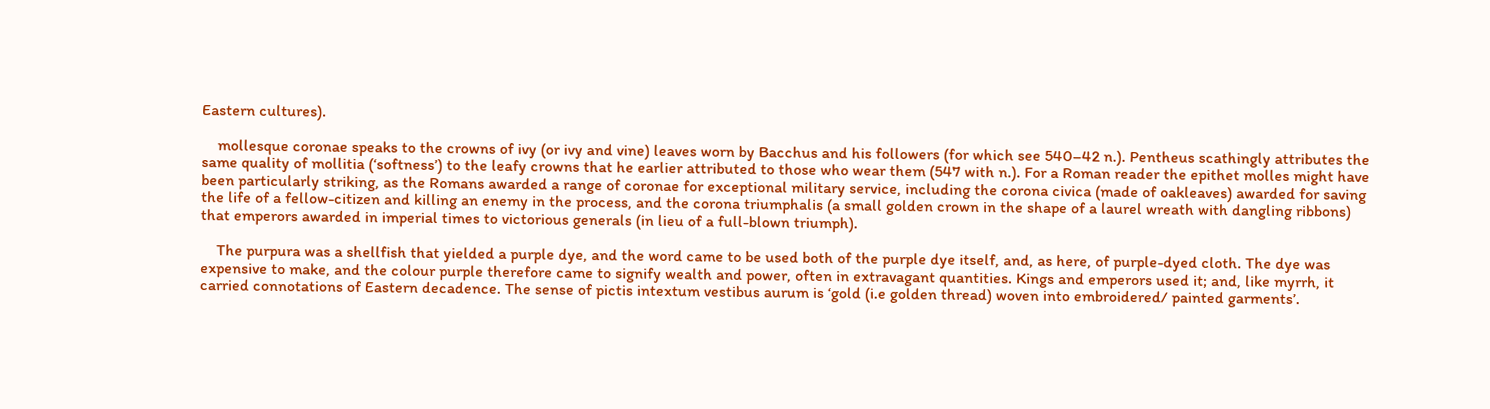Eastern cultures).

    mollesque coronae speaks to the crowns of ivy (or ivy and vine) leaves worn by Bacchus and his followers (for which see 540–42 n.). Pentheus scathingly attributes the same quality of mollitia (‘softness’) to the leafy crowns that he earlier attributed to those who wear them (547 with n.). For a Roman reader the epithet molles might have been particularly striking, as the Romans awarded a range of coronae for exceptional military service, including the corona civica (made of oakleaves) awarded for saving the life of a fellow-citizen and killing an enemy in the process, and the corona triumphalis (a small golden crown in the shape of a laurel wreath with dangling ribbons) that emperors awarded in imperial times to victorious generals (in lieu of a full-blown triumph).

    The purpura was a shellfish that yielded a purple dye, and the word came to be used both of the purple dye itself, and, as here, of purple-dyed cloth. The dye was expensive to make, and the colour purple therefore came to signify wealth and power, often in extravagant quantities. Kings and emperors used it; and, like myrrh, it carried connotations of Eastern decadence. The sense of pictis intextum vestibus aurum is ‘gold (i.e golden thread) woven into embroidered/ painted garments’.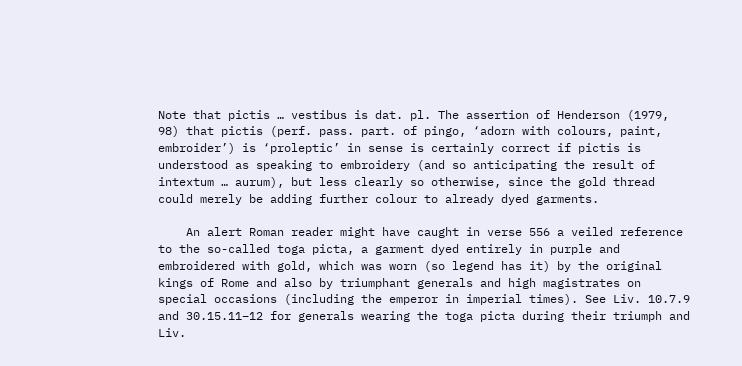Note that pictis … vestibus is dat. pl. The assertion of Henderson (1979, 98) that pictis (perf. pass. part. of pingo, ‘adorn with colours, paint, embroider’) is ‘proleptic’ in sense is certainly correct if pictis is understood as speaking to embroidery (and so anticipating the result of intextum … aurum), but less clearly so otherwise, since the gold thread could merely be adding further colour to already dyed garments.

    An alert Roman reader might have caught in verse 556 a veiled reference to the so-called toga picta, a garment dyed entirely in purple and embroidered with gold, which was worn (so legend has it) by the original kings of Rome and also by triumphant generals and high magistrates on special occasions (including the emperor in imperial times). See Liv. 10.7.9 and 30.15.11–12 for generals wearing the toga picta during their triumph and Liv.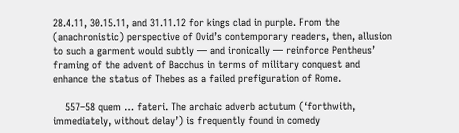28.4.11, 30.15.11, and 31.11.12 for kings clad in purple. From the (anachronistic) perspective of Ovid’s contemporary readers, then, allusion to such a garment would subtly — and ironically — reinforce Pentheus’ framing of the advent of Bacchus in terms of military conquest and enhance the status of Thebes as a failed prefiguration of Rome.

    557–58 quem … fateri. The archaic adverb actutum (‘forthwith, immediately, without delay’) is frequently found in comedy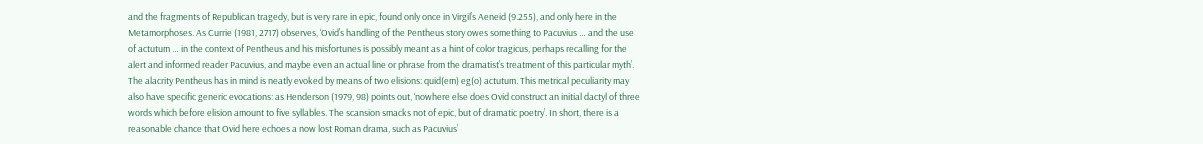and the fragments of Republican tragedy, but is very rare in epic, found only once in Virgil’s Aeneid (9.255), and only here in the Metamorphoses. As Currie (1981, 2717) observes, ‘Ovid’s handling of the Pentheus story owes something to Pacuvius … and the use of actutum … in the context of Pentheus and his misfortunes is possibly meant as a hint of color tragicus, perhaps recalling for the alert and informed reader Pacuvius, and maybe even an actual line or phrase from the dramatist’s treatment of this particular myth’. The alacrity Pentheus has in mind is neatly evoked by means of two elisions: quid(em) eg(o) actutum. This metrical peculiarity may also have specific generic evocations: as Henderson (1979, 98) points out, ‘nowhere else does Ovid construct an initial dactyl of three words which before elision amount to five syllables. The scansion smacks not of epic, but of dramatic poetry’. In short, there is a reasonable chance that Ovid here echoes a now lost Roman drama, such as Pacuvius’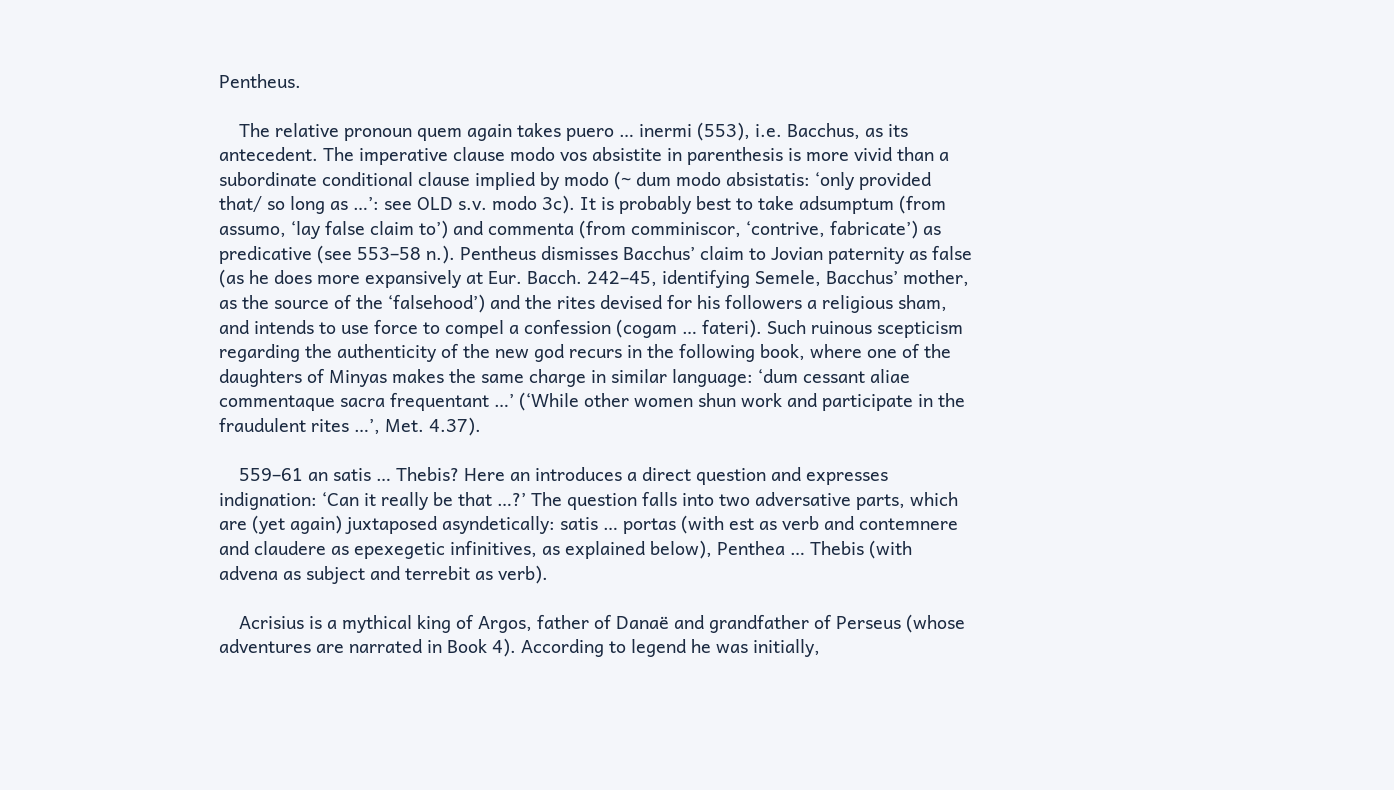Pentheus.

    The relative pronoun quem again takes puero … inermi (553), i.e. Bacchus, as its antecedent. The imperative clause modo vos absistite in parenthesis is more vivid than a subordinate conditional clause implied by modo (~ dum modo absistatis: ‘only provided that/ so long as …’: see OLD s.v. modo 3c). It is probably best to take adsumptum (from assumo, ‘lay false claim to’) and commenta (from comminiscor, ‘contrive, fabricate’) as predicative (see 553–58 n.). Pentheus dismisses Bacchus’ claim to Jovian paternity as false (as he does more expansively at Eur. Bacch. 242–45, identifying Semele, Bacchus’ mother, as the source of the ‘falsehood’) and the rites devised for his followers a religious sham, and intends to use force to compel a confession (cogam … fateri). Such ruinous scepticism regarding the authenticity of the new god recurs in the following book, where one of the daughters of Minyas makes the same charge in similar language: ‘dum cessant aliae commentaque sacra frequentant …’ (‘While other women shun work and participate in the fraudulent rites …’, Met. 4.37).

    559–61 an satis … Thebis? Here an introduces a direct question and expresses indignation: ‘Can it really be that …?’ The question falls into two adversative parts, which are (yet again) juxtaposed asyndetically: satis … portas (with est as verb and contemnere and claudere as epexegetic infinitives, as explained below), Penthea … Thebis (with advena as subject and terrebit as verb).

    Acrisius is a mythical king of Argos, father of Danaë and grandfather of Perseus (whose adventures are narrated in Book 4). According to legend he was initially,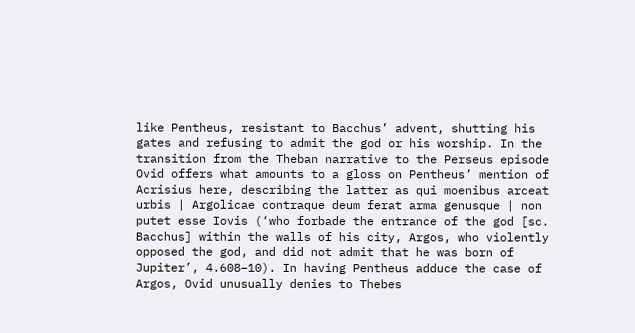like Pentheus, resistant to Bacchus’ advent, shutting his gates and refusing to admit the god or his worship. In the transition from the Theban narrative to the Perseus episode Ovid offers what amounts to a gloss on Pentheus’ mention of Acrisius here, describing the latter as qui moenibus arceat urbis | Argolicae contraque deum ferat arma genusque | non putet esse Iovis (‘who forbade the entrance of the god [sc. Bacchus] within the walls of his city, Argos, who violently opposed the god, and did not admit that he was born of Jupiter’, 4.608–10). In having Pentheus adduce the case of Argos, Ovid unusually denies to Thebes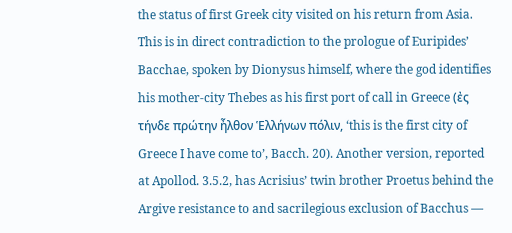the status of first Greek city visited on his return from Asia. This is in direct contradiction to the prologue of Euripides’ Bacchae, spoken by Dionysus himself, where the god identifies his mother-city Thebes as his first port of call in Greece (ἐς τήνδε πρώτην ἦλθον Ἑλλήνων πόλιν, ‘this is the first city of Greece I have come to’, Bacch. 20). Another version, reported at Apollod. 3.5.2, has Acrisius’ twin brother Proetus behind the Argive resistance to and sacrilegious exclusion of Bacchus —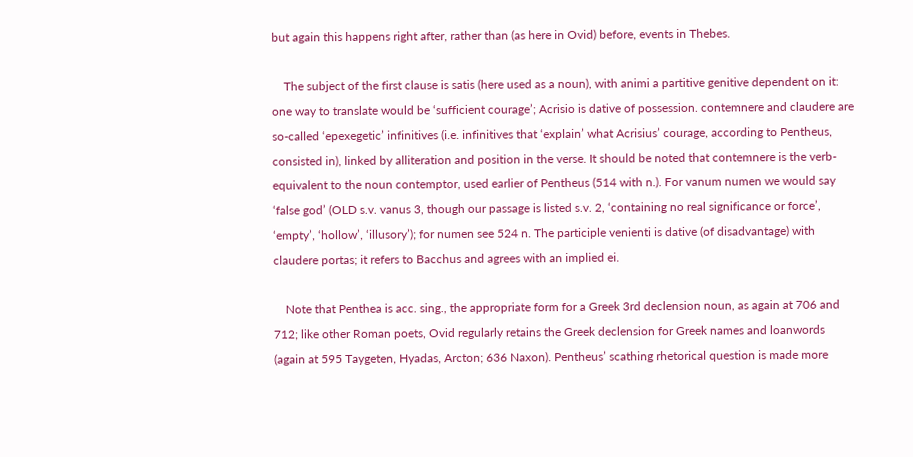but again this happens right after, rather than (as here in Ovid) before, events in Thebes.

    The subject of the first clause is satis (here used as a noun), with animi a partitive genitive dependent on it: one way to translate would be ‘sufficient courage’; Acrisio is dative of possession. contemnere and claudere are so-called ‘epexegetic’ infinitives (i.e. infinitives that ‘explain’ what Acrisius’ courage, according to Pentheus, consisted in), linked by alliteration and position in the verse. It should be noted that contemnere is the verb-equivalent to the noun contemptor, used earlier of Pentheus (514 with n.). For vanum numen we would say ‘false god’ (OLD s.v. vanus 3, though our passage is listed s.v. 2, ‘containing no real significance or force’, ‘empty’, ‘hollow’, ‘illusory’); for numen see 524 n. The participle venienti is dative (of disadvantage) with claudere portas; it refers to Bacchus and agrees with an implied ei.

    Note that Penthea is acc. sing., the appropriate form for a Greek 3rd declension noun, as again at 706 and 712; like other Roman poets, Ovid regularly retains the Greek declension for Greek names and loanwords (again at 595 Taygeten, Hyadas, Arcton; 636 Naxon). Pentheus’ scathing rhetorical question is made more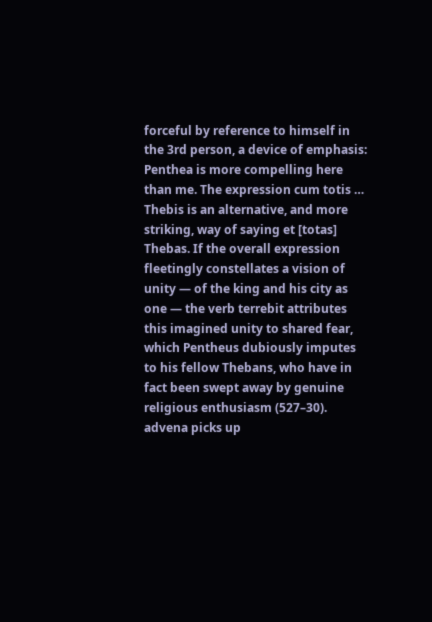forceful by reference to himself in the 3rd person, a device of emphasis: Penthea is more compelling here than me. The expression cum totis … Thebis is an alternative, and more striking, way of saying et [totas] Thebas. If the overall expression fleetingly constellates a vision of unity — of the king and his city as one — the verb terrebit attributes this imagined unity to shared fear, which Pentheus dubiously imputes to his fellow Thebans, who have in fact been swept away by genuine religious enthusiasm (527–30). advena picks up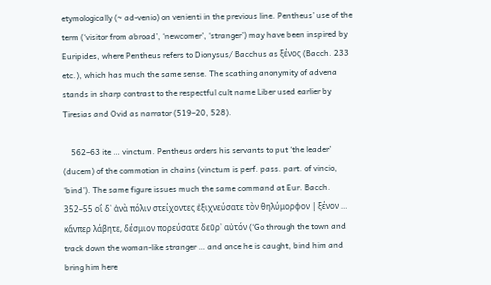etymologically (~ ad-venio) on venienti in the previous line. Pentheus’ use of the term (‘visitor from abroad’, ‘newcomer’, ‘stranger’) may have been inspired by Euripides, where Pentheus refers to Dionysus/ Bacchus as ξένος (Bacch. 233 etc.), which has much the same sense. The scathing anonymity of advena stands in sharp contrast to the respectful cult name Liber used earlier by Tiresias and Ovid as narrator (519–20, 528).

    562–63 ite … vinctum. Pentheus orders his servants to put ‘the leader’ (ducem) of the commotion in chains (vinctum is perf. pass. part. of vincio, ‘bind’). The same figure issues much the same command at Eur. Bacch. 352–55 οἳ δ᾽ ἀνὰ πόλιν στείχοντες ἐξιχνεύσατε τὸν θηλύμορφον | ξένον … κἄνπερ λάβητε, δέσμιον πορεύσατε δεῦρ᾽ αὐτόν (‘Go through the town and track down the woman-like stranger … and once he is caught, bind him and bring him here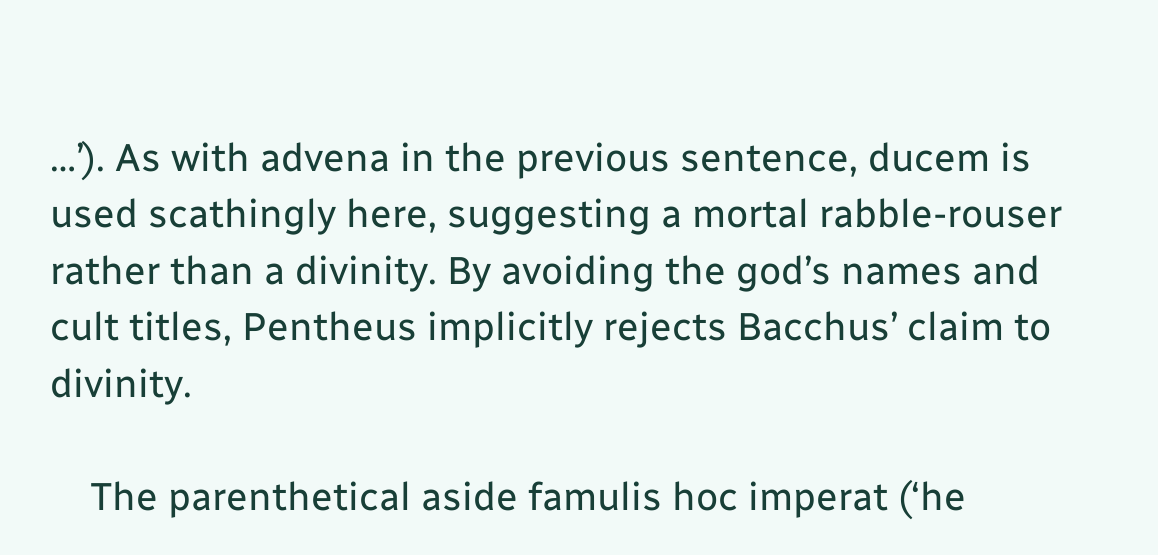…’). As with advena in the previous sentence, ducem is used scathingly here, suggesting a mortal rabble-rouser rather than a divinity. By avoiding the god’s names and cult titles, Pentheus implicitly rejects Bacchus’ claim to divinity.

    The parenthetical aside famulis hoc imperat (‘he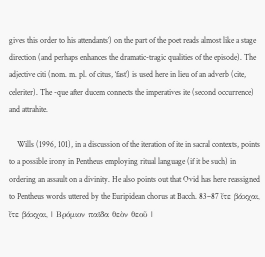gives this order to his attendants’) on the part of the poet reads almost like a stage direction (and perhaps enhances the dramatic-tragic qualities of the episode). The adjective citi (nom. m. pl. of citus, ‘fast’) is used here in lieu of an adverb (cite, celeriter). The -que after ducem connects the imperatives ite (second occurrence) and attrahite.

    Wills (1996, 101), in a discussion of the iteration of ite in sacral contexts, points to a possible irony in Pentheus employing ritual language (if it be such) in ordering an assault on a divinity. He also points out that Ovid has here reassigned to Pentheus words uttered by the Euripidean chorus at Bacch. 83–87 ἴτε βάκχαι, ἴτε βάκχαι, | Βρόμιον παῖδα θεὸν θεοῦ |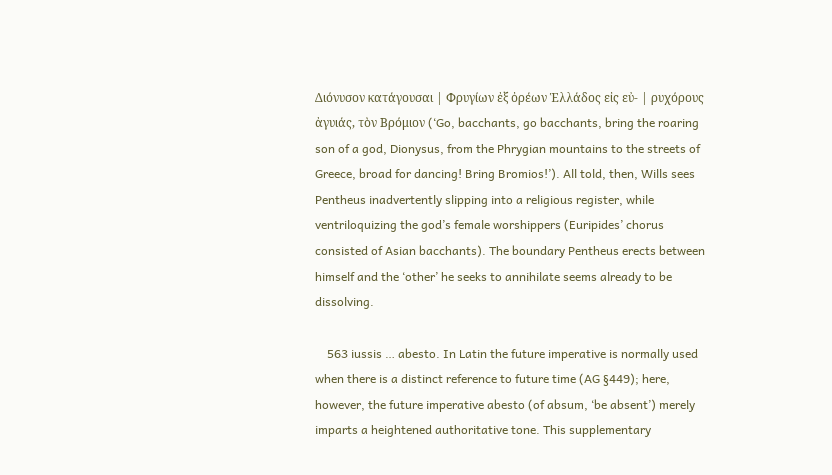Διόνυσον κατάγουσαι | Φρυγίων ἐξ ὀρέων Ἑλλάδος εἰς εὐ‑ | ρυχόρους ἀγυιάς, τὸν Βρόμιον (‘Go, bacchants, go bacchants, bring the roaring son of a god, Dionysus, from the Phrygian mountains to the streets of Greece, broad for dancing! Bring Bromios!’). All told, then, Wills sees Pentheus inadvertently slipping into a religious register, while ventriloquizing the god’s female worshippers (Euripides’ chorus consisted of Asian bacchants). The boundary Pentheus erects between himself and the ‘other’ he seeks to annihilate seems already to be dissolving.

    563 iussis … abesto. In Latin the future imperative is normally used when there is a distinct reference to future time (AG §449); here, however, the future imperative abesto (of absum, ‘be absent’) merely imparts a heightened authoritative tone. This supplementary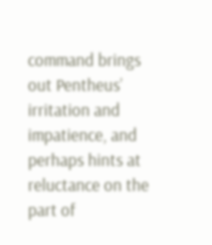command brings out Pentheus’ irritation and impatience, and perhaps hints at reluctance on the part of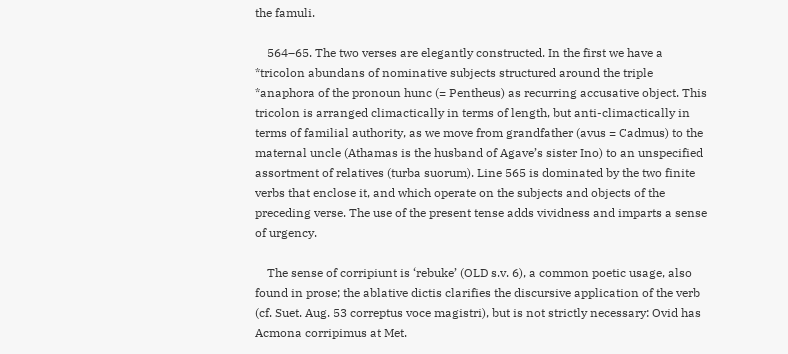the famuli.

    564–65. The two verses are elegantly constructed. In the first we have a *tricolon abundans of nominative subjects structured around the triple *anaphora of the pronoun hunc (= Pentheus) as recurring accusative object. This tricolon is arranged climactically in terms of length, but anti-climactically in terms of familial authority, as we move from grandfather (avus = Cadmus) to the maternal uncle (Athamas is the husband of Agave’s sister Ino) to an unspecified assortment of relatives (turba suorum). Line 565 is dominated by the two finite verbs that enclose it, and which operate on the subjects and objects of the preceding verse. The use of the present tense adds vividness and imparts a sense of urgency.

    The sense of corripiunt is ‘rebuke’ (OLD s.v. 6), a common poetic usage, also found in prose; the ablative dictis clarifies the discursive application of the verb (cf. Suet. Aug. 53 correptus voce magistri), but is not strictly necessary: Ovid has Acmona corripimus at Met.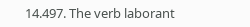14.497. The verb laborant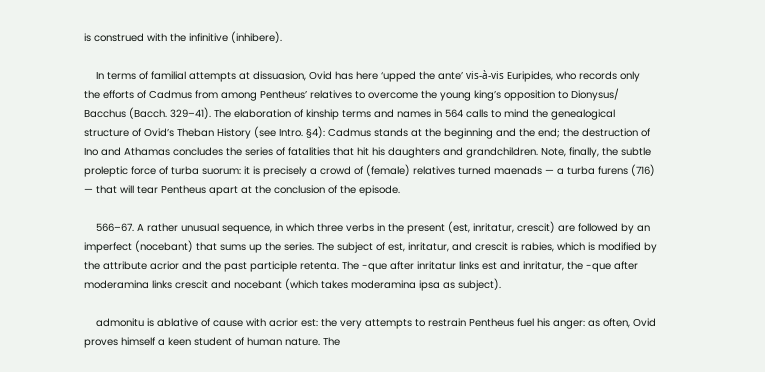is construed with the infinitive (inhibere).

    In terms of familial attempts at dissuasion, Ovid has here ‘upped the ante’ vis-à-vis Euripides, who records only the efforts of Cadmus from among Pentheus’ relatives to overcome the young king’s opposition to Dionysus/ Bacchus (Bacch. 329–41). The elaboration of kinship terms and names in 564 calls to mind the genealogical structure of Ovid’s Theban History (see Intro. §4): Cadmus stands at the beginning and the end; the destruction of Ino and Athamas concludes the series of fatalities that hit his daughters and grandchildren. Note, finally, the subtle proleptic force of turba suorum: it is precisely a crowd of (female) relatives turned maenads — a turba furens (716) — that will tear Pentheus apart at the conclusion of the episode.

    566–67. A rather unusual sequence, in which three verbs in the present (est, inritatur, crescit) are followed by an imperfect (nocebant) that sums up the series. The subject of est, inritatur, and crescit is rabies, which is modified by the attribute acrior and the past participle retenta. The -que after inritatur links est and inritatur, the -que after moderamina links crescit and nocebant (which takes moderamina ipsa as subject).

    admonitu is ablative of cause with acrior est: the very attempts to restrain Pentheus fuel his anger: as often, Ovid proves himself a keen student of human nature. The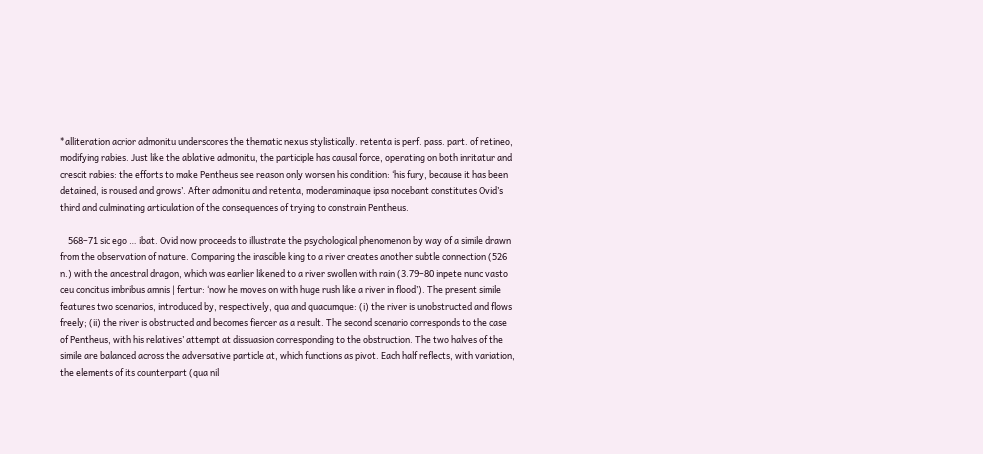*alliteration acrior admonitu underscores the thematic nexus stylistically. retenta is perf. pass. part. of retineo, modifying rabies. Just like the ablative admonitu, the participle has causal force, operating on both inritatur and crescit rabies: the efforts to make Pentheus see reason only worsen his condition: ‘his fury, because it has been detained, is roused and grows’. After admonitu and retenta, moderaminaque ipsa nocebant constitutes Ovid’s third and culminating articulation of the consequences of trying to constrain Pentheus.

    568–71 sic ego … ibat. Ovid now proceeds to illustrate the psychological phenomenon by way of a simile drawn from the observation of nature. Comparing the irascible king to a river creates another subtle connection (526 n.) with the ancestral dragon, which was earlier likened to a river swollen with rain (3.79–80 inpete nunc vasto ceu concitus imbribus amnis | fertur: ‘now he moves on with huge rush like a river in flood’). The present simile features two scenarios, introduced by, respectively, qua and quacumque: (i) the river is unobstructed and flows freely; (ii) the river is obstructed and becomes fiercer as a result. The second scenario corresponds to the case of Pentheus, with his relatives’ attempt at dissuasion corresponding to the obstruction. The two halves of the simile are balanced across the adversative particle at, which functions as pivot. Each half reflects, with variation, the elements of its counterpart (qua nil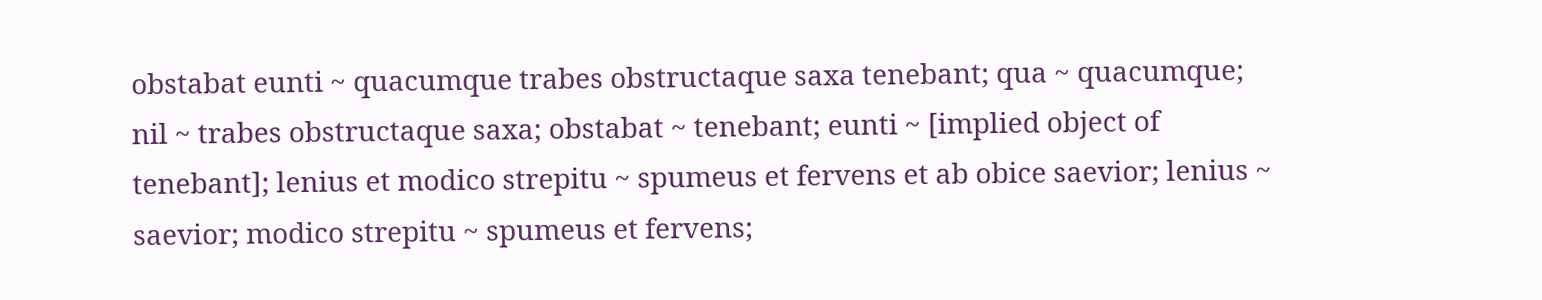obstabat eunti ~ quacumque trabes obstructaque saxa tenebant; qua ~ quacumque; nil ~ trabes obstructaque saxa; obstabat ~ tenebant; eunti ~ [implied object of tenebant]; lenius et modico strepitu ~ spumeus et fervens et ab obice saevior; lenius ~ saevior; modico strepitu ~ spumeus et fervens;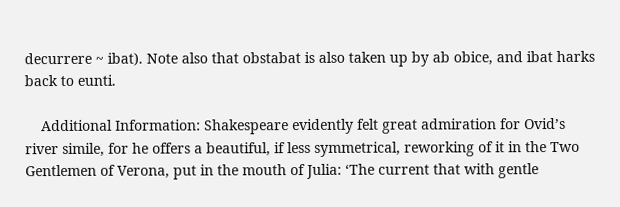decurrere ~ ibat). Note also that obstabat is also taken up by ab obice, and ibat harks back to eunti.

    Additional Information: Shakespeare evidently felt great admiration for Ovid’s river simile, for he offers a beautiful, if less symmetrical, reworking of it in the Two Gentlemen of Verona, put in the mouth of Julia: ‘The current that with gentle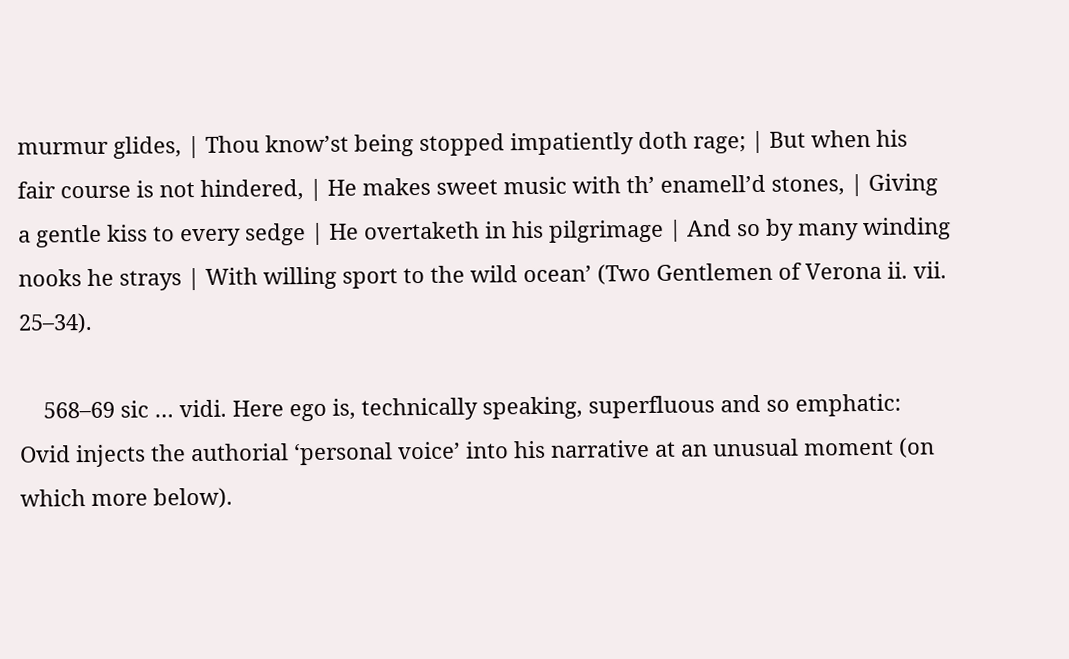murmur glides, | Thou know’st being stopped impatiently doth rage; | But when his fair course is not hindered, | He makes sweet music with th’ enamell’d stones, | Giving a gentle kiss to every sedge | He overtaketh in his pilgrimage | And so by many winding nooks he strays | With willing sport to the wild ocean’ (Two Gentlemen of Verona ii. vii. 25–34).

    568–69 sic … vidi. Here ego is, technically speaking, superfluous and so emphatic: Ovid injects the authorial ‘personal voice’ into his narrative at an unusual moment (on which more below).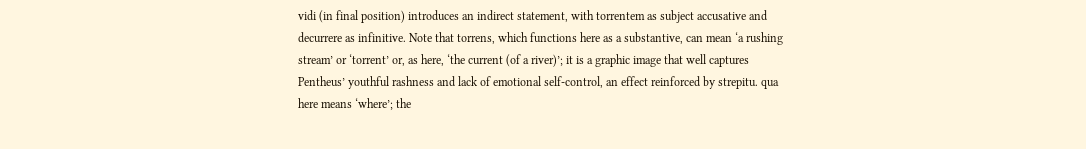vidi (in final position) introduces an indirect statement, with torrentem as subject accusative and decurrere as infinitive. Note that torrens, which functions here as a substantive, can mean ‘a rushing stream’ or ‘torrent’ or, as here, ‘the current (of a river)’; it is a graphic image that well captures Pentheus’ youthful rashness and lack of emotional self-control, an effect reinforced by strepitu. qua here means ‘where’; the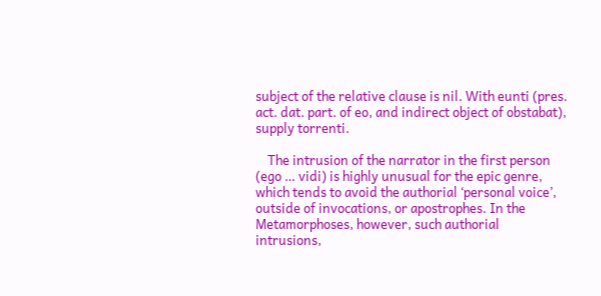subject of the relative clause is nil. With eunti (pres. act. dat. part. of eo, and indirect object of obstabat), supply torrenti.

    The intrusion of the narrator in the first person (ego … vidi) is highly unusual for the epic genre, which tends to avoid the authorial ‘personal voice’, outside of invocations, or apostrophes. In the Metamorphoses, however, such authorial intrusions,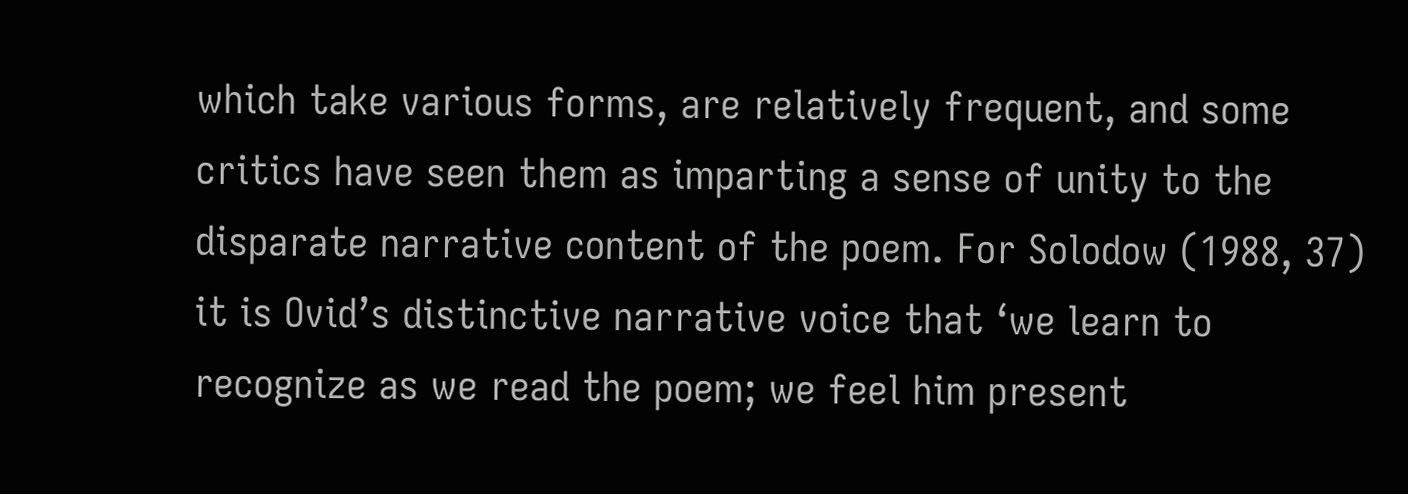which take various forms, are relatively frequent, and some critics have seen them as imparting a sense of unity to the disparate narrative content of the poem. For Solodow (1988, 37) it is Ovid’s distinctive narrative voice that ‘we learn to recognize as we read the poem; we feel him present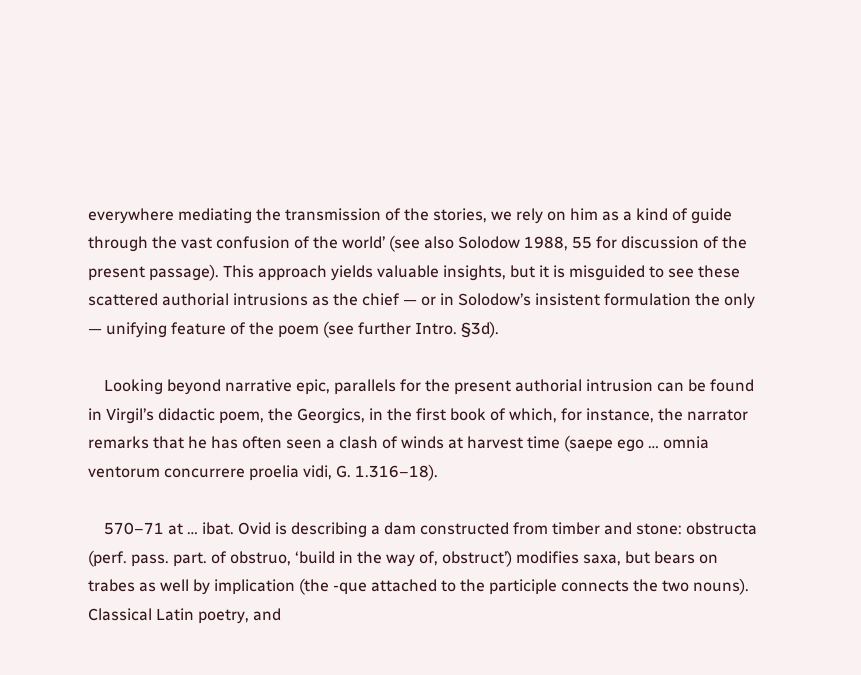everywhere mediating the transmission of the stories, we rely on him as a kind of guide through the vast confusion of the world’ (see also Solodow 1988, 55 for discussion of the present passage). This approach yields valuable insights, but it is misguided to see these scattered authorial intrusions as the chief — or in Solodow’s insistent formulation the only — unifying feature of the poem (see further Intro. §3d).

    Looking beyond narrative epic, parallels for the present authorial intrusion can be found in Virgil’s didactic poem, the Georgics, in the first book of which, for instance, the narrator remarks that he has often seen a clash of winds at harvest time (saepe ego … omnia ventorum concurrere proelia vidi, G. 1.316–18).

    570–71 at … ibat. Ovid is describing a dam constructed from timber and stone: obstructa (perf. pass. part. of obstruo, ‘build in the way of, obstruct’) modifies saxa, but bears on trabes as well by implication (the -que attached to the participle connects the two nouns). Classical Latin poetry, and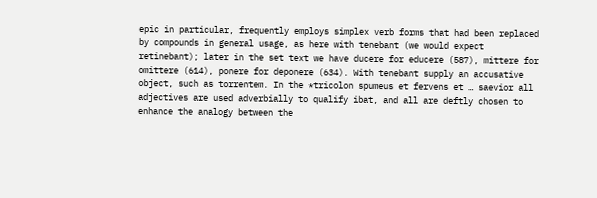epic in particular, frequently employs simplex verb forms that had been replaced by compounds in general usage, as here with tenebant (we would expect retinebant); later in the set text we have ducere for educere (587), mittere for omittere (614), ponere for deponere (634). With tenebant supply an accusative object, such as torrentem. In the *tricolon spumeus et fervens et … saevior all adjectives are used adverbially to qualify ibat, and all are deftly chosen to enhance the analogy between the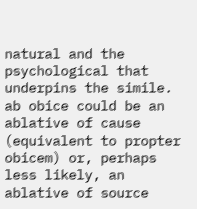natural and the psychological that underpins the simile. ab obice could be an ablative of cause (equivalent to propter obicem) or, perhaps less likely, an ablative of source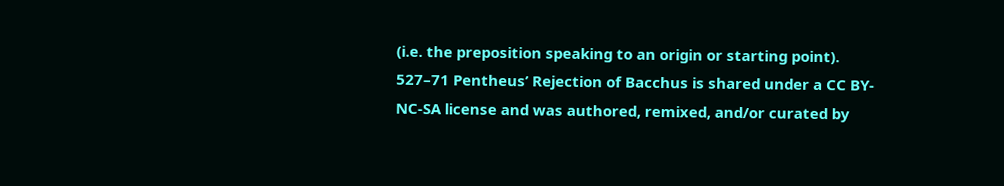(i.e. the preposition speaking to an origin or starting point). 527–71 Pentheus’ Rejection of Bacchus is shared under a CC BY-NC-SA license and was authored, remixed, and/or curated by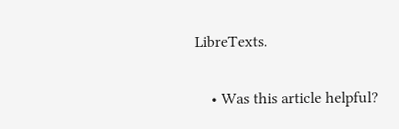LibreTexts.

    • Was this article helpful?